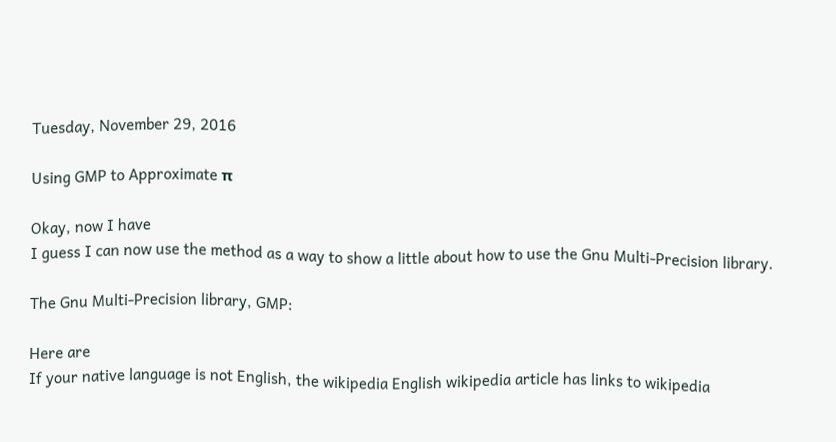Tuesday, November 29, 2016

Using GMP to Approximate π

Okay, now I have
I guess I can now use the method as a way to show a little about how to use the Gnu Multi-Precision library.

The Gnu Multi-Precision library, GMP:

Here are
If your native language is not English, the wikipedia English wikipedia article has links to wikipedia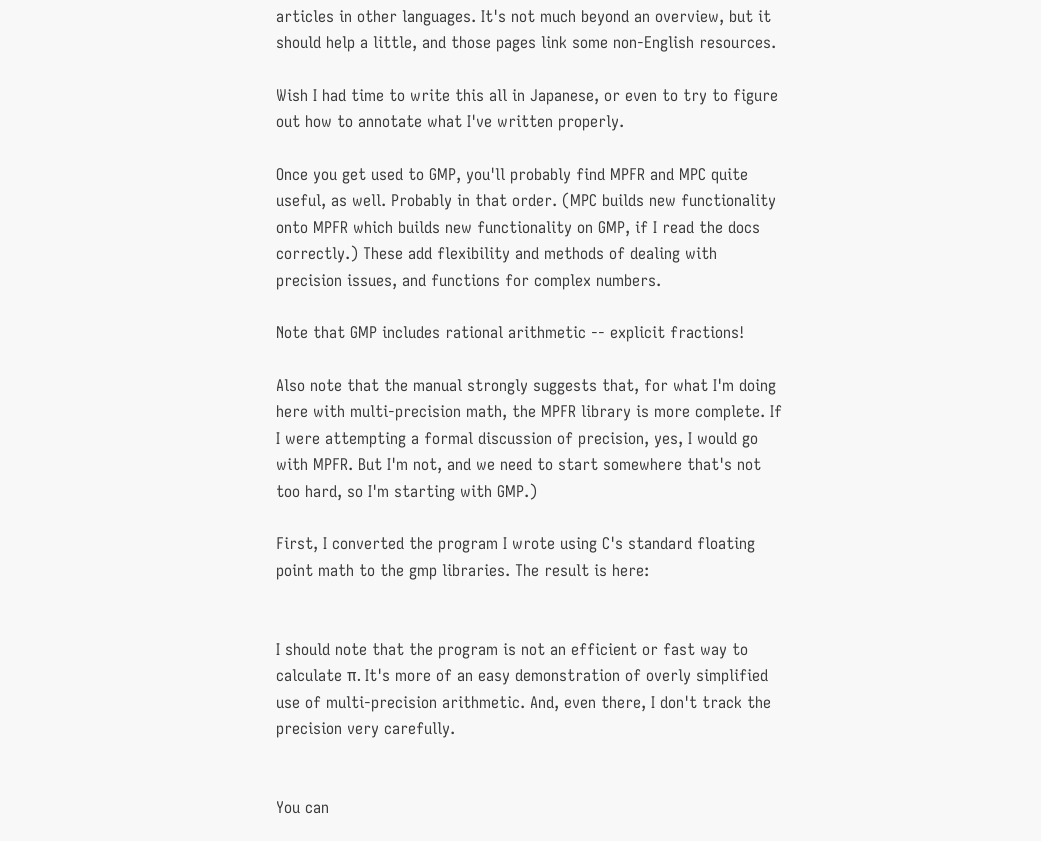articles in other languages. It's not much beyond an overview, but it should help a little, and those pages link some non-English resources.

Wish I had time to write this all in Japanese, or even to try to figure out how to annotate what I've written properly.

Once you get used to GMP, you'll probably find MPFR and MPC quite useful, as well. Probably in that order. (MPC builds new functionality onto MPFR which builds new functionality on GMP, if I read the docs correctly.) These add flexibility and methods of dealing with precision issues, and functions for complex numbers.

Note that GMP includes rational arithmetic -- explicit fractions!

Also note that the manual strongly suggests that, for what I'm doing here with multi-precision math, the MPFR library is more complete. If I were attempting a formal discussion of precision, yes, I would go with MPFR. But I'm not, and we need to start somewhere that's not too hard, so I'm starting with GMP.)

First, I converted the program I wrote using C's standard floating point math to the gmp libraries. The result is here:


I should note that the program is not an efficient or fast way to calculate π. It's more of an easy demonstration of overly simplified use of multi-precision arithmetic. And, even there, I don't track the precision very carefully.


You can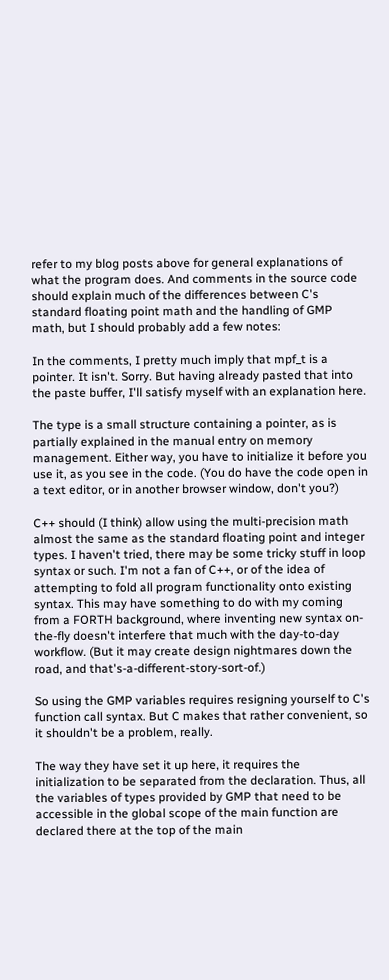refer to my blog posts above for general explanations of what the program does. And comments in the source code should explain much of the differences between C's standard floating point math and the handling of GMP math, but I should probably add a few notes:

In the comments, I pretty much imply that mpf_t is a pointer. It isn't. Sorry. But having already pasted that into the paste buffer, I'll satisfy myself with an explanation here.

The type is a small structure containing a pointer, as is partially explained in the manual entry on memory management. Either way, you have to initialize it before you use it, as you see in the code. (You do have the code open in a text editor, or in another browser window, don't you?)

C++ should (I think) allow using the multi-precision math almost the same as the standard floating point and integer types. I haven't tried, there may be some tricky stuff in loop syntax or such. I'm not a fan of C++, or of the idea of attempting to fold all program functionality onto existing syntax. This may have something to do with my coming from a FORTH background, where inventing new syntax on-the-fly doesn't interfere that much with the day-to-day workflow. (But it may create design nightmares down the road, and that's-a-different-story-sort-of.)

So using the GMP variables requires resigning yourself to C's function call syntax. But C makes that rather convenient, so it shouldn't be a problem, really.

The way they have set it up here, it requires the initialization to be separated from the declaration. Thus, all the variables of types provided by GMP that need to be accessible in the global scope of the main function are declared there at the top of the main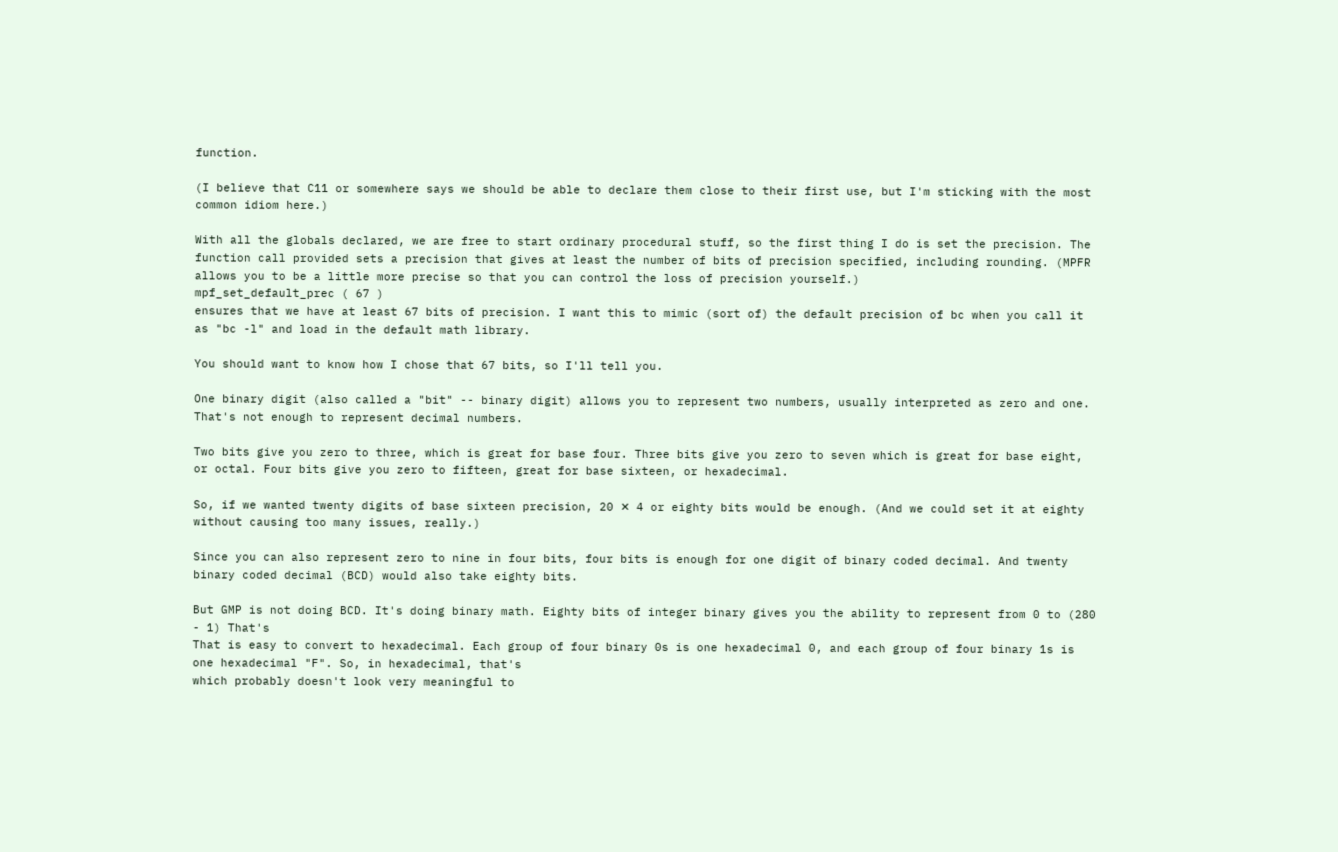function.

(I believe that C11 or somewhere says we should be able to declare them close to their first use, but I'm sticking with the most common idiom here.)

With all the globals declared, we are free to start ordinary procedural stuff, so the first thing I do is set the precision. The function call provided sets a precision that gives at least the number of bits of precision specified, including rounding. (MPFR allows you to be a little more precise so that you can control the loss of precision yourself.)
mpf_set_default_prec ( 67 )
ensures that we have at least 67 bits of precision. I want this to mimic (sort of) the default precision of bc when you call it as "bc -l" and load in the default math library.

You should want to know how I chose that 67 bits, so I'll tell you.

One binary digit (also called a "bit" -- binary digit) allows you to represent two numbers, usually interpreted as zero and one. That's not enough to represent decimal numbers.

Two bits give you zero to three, which is great for base four. Three bits give you zero to seven which is great for base eight, or octal. Four bits give you zero to fifteen, great for base sixteen, or hexadecimal.

So, if we wanted twenty digits of base sixteen precision, 20 ✕ 4 or eighty bits would be enough. (And we could set it at eighty without causing too many issues, really.)

Since you can also represent zero to nine in four bits, four bits is enough for one digit of binary coded decimal. And twenty binary coded decimal (BCD) would also take eighty bits.

But GMP is not doing BCD. It's doing binary math. Eighty bits of integer binary gives you the ability to represent from 0 to (280 - 1) That's
That is easy to convert to hexadecimal. Each group of four binary 0s is one hexadecimal 0, and each group of four binary 1s is one hexadecimal "F". So, in hexadecimal, that's
which probably doesn't look very meaningful to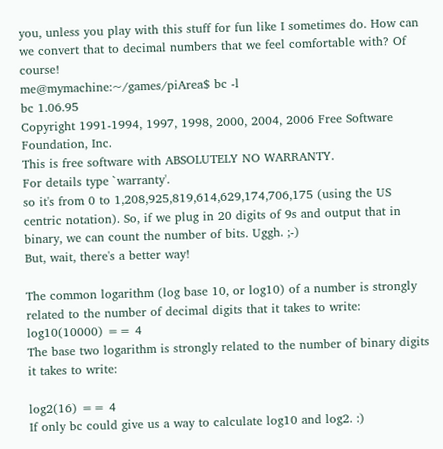you, unless you play with this stuff for fun like I sometimes do. How can we convert that to decimal numbers that we feel comfortable with? Of course!
me@mymachine:~/games/piArea$ bc -l
bc 1.06.95
Copyright 1991-1994, 1997, 1998, 2000, 2004, 2006 Free Software Foundation, Inc.
This is free software with ABSOLUTELY NO WARRANTY.
For details type `warranty'.
so it's from 0 to 1,208,925,819,614,629,174,706,175 (using the US centric notation). So, if we plug in 20 digits of 9s and output that in binary, we can count the number of bits. Uggh. ;-)
But, wait, there's a better way!

The common logarithm (log base 10, or log10) of a number is strongly related to the number of decimal digits that it takes to write:
log10(10000) == 4
The base two logarithm is strongly related to the number of binary digits it takes to write:

log2(16) == 4
If only bc could give us a way to calculate log10 and log2. :)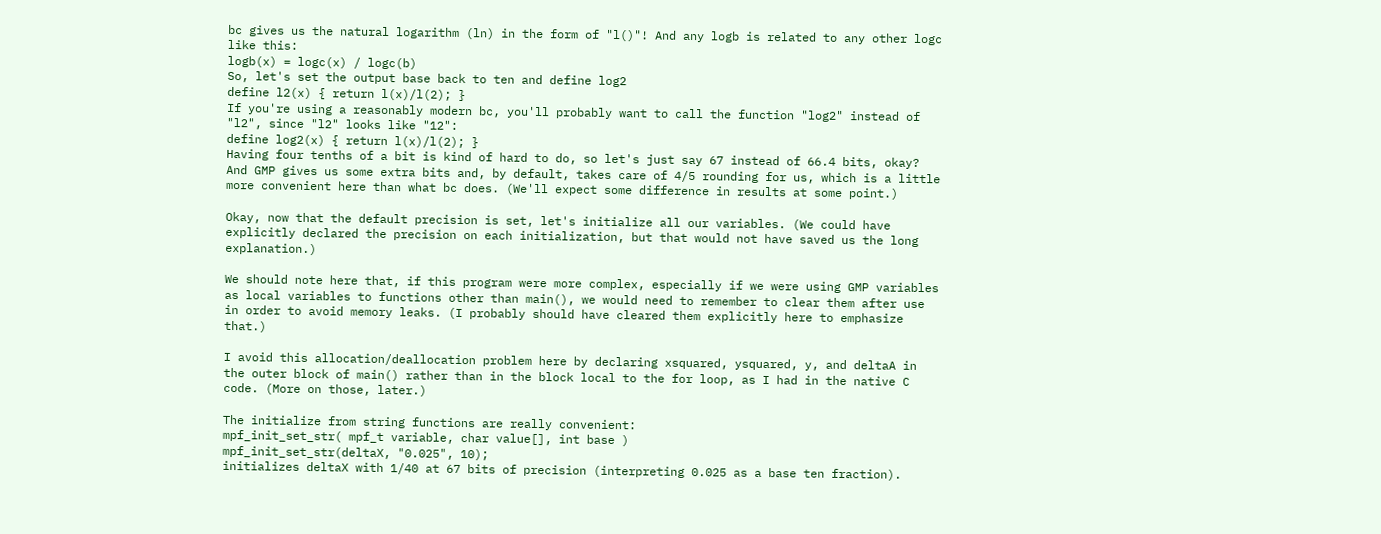bc gives us the natural logarithm (ln) in the form of "l()"! And any logb is related to any other logc like this:
logb(x) = logc(x) / logc(b)
So, let's set the output base back to ten and define log2
define l2(x) { return l(x)/l(2); }
If you're using a reasonably modern bc, you'll probably want to call the function "log2" instead of "l2", since "l2" looks like "12":
define log2(x) { return l(x)/l(2); }
Having four tenths of a bit is kind of hard to do, so let's just say 67 instead of 66.4 bits, okay? And GMP gives us some extra bits and, by default, takes care of 4/5 rounding for us, which is a little more convenient here than what bc does. (We'll expect some difference in results at some point.)

Okay, now that the default precision is set, let's initialize all our variables. (We could have explicitly declared the precision on each initialization, but that would not have saved us the long explanation.)

We should note here that, if this program were more complex, especially if we were using GMP variables as local variables to functions other than main(), we would need to remember to clear them after use in order to avoid memory leaks. (I probably should have cleared them explicitly here to emphasize that.)

I avoid this allocation/deallocation problem here by declaring xsquared, ysquared, y, and deltaA in the outer block of main() rather than in the block local to the for loop, as I had in the native C code. (More on those, later.)

The initialize from string functions are really convenient:
mpf_init_set_str( mpf_t variable, char value[], int base )
mpf_init_set_str(deltaX, "0.025", 10);
initializes deltaX with 1/40 at 67 bits of precision (interpreting 0.025 as a base ten fraction).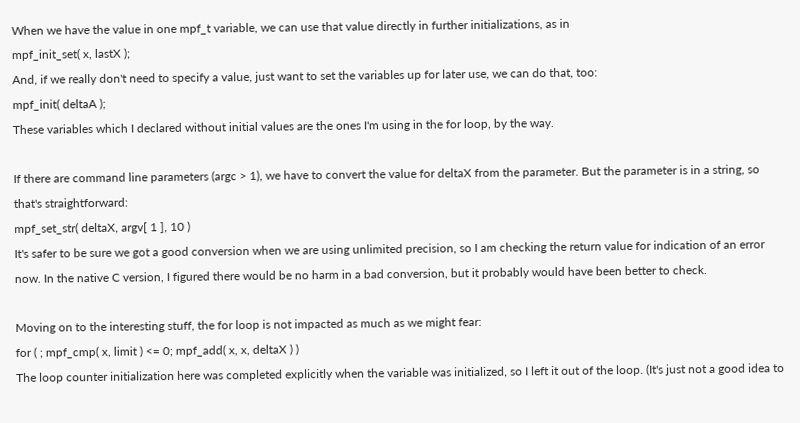When we have the value in one mpf_t variable, we can use that value directly in further initializations, as in
mpf_init_set( x, lastX );
And, if we really don't need to specify a value, just want to set the variables up for later use, we can do that, too:
mpf_init( deltaA );
These variables which I declared without initial values are the ones I'm using in the for loop, by the way.

If there are command line parameters (argc > 1), we have to convert the value for deltaX from the parameter. But the parameter is in a string, so that's straightforward:
mpf_set_str( deltaX, argv[ 1 ], 10 )
It's safer to be sure we got a good conversion when we are using unlimited precision, so I am checking the return value for indication of an error now. In the native C version, I figured there would be no harm in a bad conversion, but it probably would have been better to check.

Moving on to the interesting stuff, the for loop is not impacted as much as we might fear:
for ( ; mpf_cmp( x, limit ) <= 0; mpf_add( x, x, deltaX ) )
The loop counter initialization here was completed explicitly when the variable was initialized, so I left it out of the loop. (It's just not a good idea to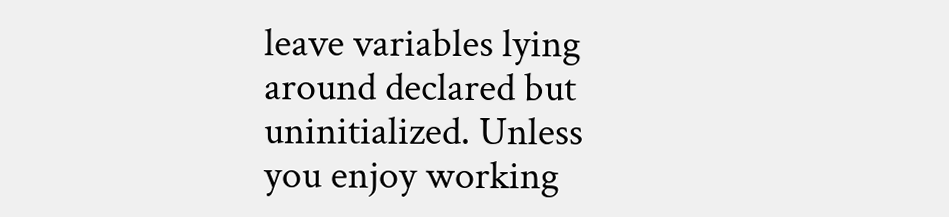leave variables lying around declared but uninitialized. Unless you enjoy working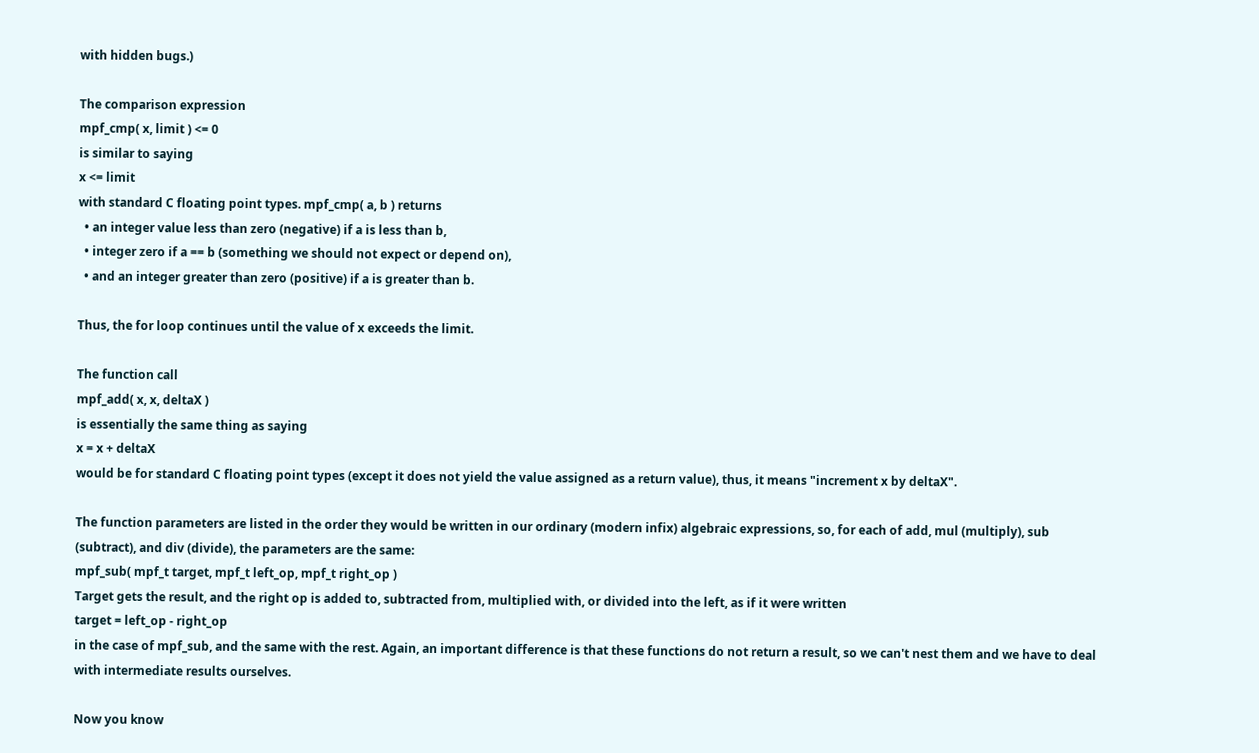with hidden bugs.)

The comparison expression
mpf_cmp( x, limit ) <= 0
is similar to saying
x <= limit
with standard C floating point types. mpf_cmp( a, b ) returns
  • an integer value less than zero (negative) if a is less than b,
  • integer zero if a == b (something we should not expect or depend on),
  • and an integer greater than zero (positive) if a is greater than b.

Thus, the for loop continues until the value of x exceeds the limit.

The function call
mpf_add( x, x, deltaX )
is essentially the same thing as saying
x = x + deltaX
would be for standard C floating point types (except it does not yield the value assigned as a return value), thus, it means "increment x by deltaX".

The function parameters are listed in the order they would be written in our ordinary (modern infix) algebraic expressions, so, for each of add, mul (multiply), sub (subtract), and div (divide), the parameters are the same:
mpf_sub( mpf_t target, mpf_t left_op, mpf_t right_op )
Target gets the result, and the right op is added to, subtracted from, multiplied with, or divided into the left, as if it were written
target = left_op - right_op
in the case of mpf_sub, and the same with the rest. Again, an important difference is that these functions do not return a result, so we can't nest them and we have to deal with intermediate results ourselves.

Now you know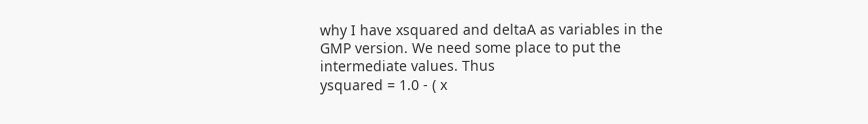why I have xsquared and deltaA as variables in the GMP version. We need some place to put the intermediate values. Thus
ysquared = 1.0 - ( x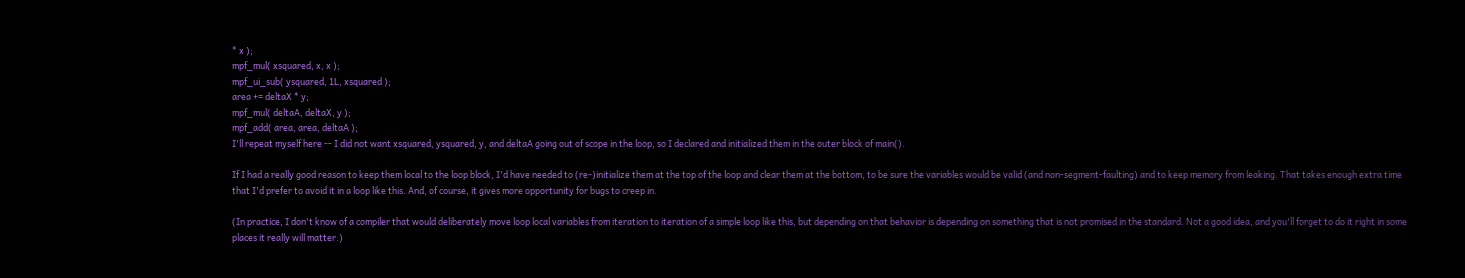* x );
mpf_mul( xsquared, x, x );
mpf_ui_sub( ysquared, 1L, xsquared );
area += deltaX * y;
mpf_mul( deltaA, deltaX, y );
mpf_add( area, area, deltaA );
I'll repeat myself here -- I did not want xsquared, ysquared, y, and deltaA going out of scope in the loop, so I declared and initialized them in the outer block of main().

If I had a really good reason to keep them local to the loop block, I'd have needed to (re-)initialize them at the top of the loop and clear them at the bottom, to be sure the variables would be valid (and non-segment-faulting) and to keep memory from leaking. That takes enough extra time that I'd prefer to avoid it in a loop like this. And, of course, it gives more opportunity for bugs to creep in.

(In practice, I don't know of a compiler that would deliberately move loop local variables from iteration to iteration of a simple loop like this, but depending on that behavior is depending on something that is not promised in the standard. Not a good idea, and you'll forget to do it right in some places it really will matter.)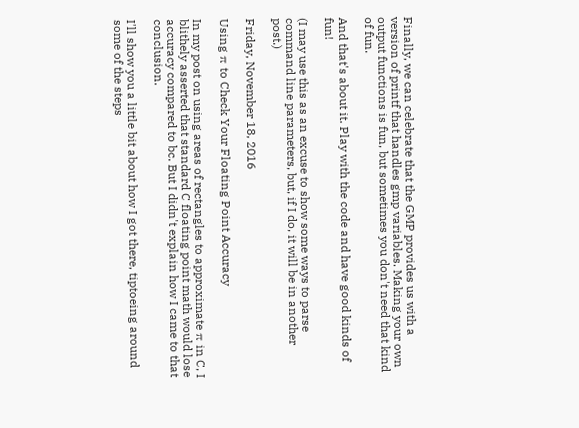Finally, we can celebrate that the GMP provides us with a version of printf that handles gmp variables. Making your own output functions is fun, but sometimes you don't need that kind of fun.

And that's about it. Play with the code and have good kinds of fun!

(I may use this as an excuse to show some ways to parse command line parameters, but, if I do, it will be in another post.)

Friday, November 18, 2016

Using π to Check Your Floating Point Accuracy

In my post on using areas of rectangles to approximate π in C, I blithely asserted that standard C floating point math would lose accuracy compared to bc. But I didn't explain how I came to that conclusion.

I'll show you a little bit about how I got there, tiptoeing around some of the steps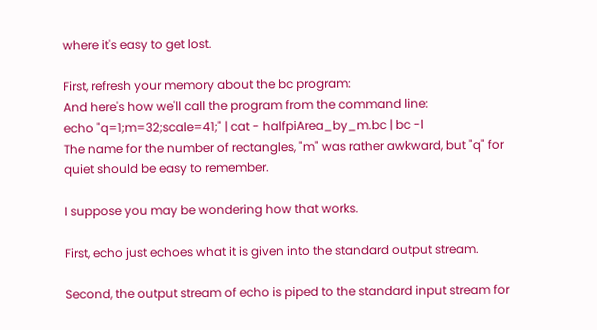where it's easy to get lost.

First, refresh your memory about the bc program:
And here's how we'll call the program from the command line:
echo "q=1;m=32;scale=41;" | cat - halfpiArea_by_m.bc | bc -l
The name for the number of rectangles, "m" was rather awkward, but "q" for quiet should be easy to remember.

I suppose you may be wondering how that works.

First, echo just echoes what it is given into the standard output stream.

Second, the output stream of echo is piped to the standard input stream for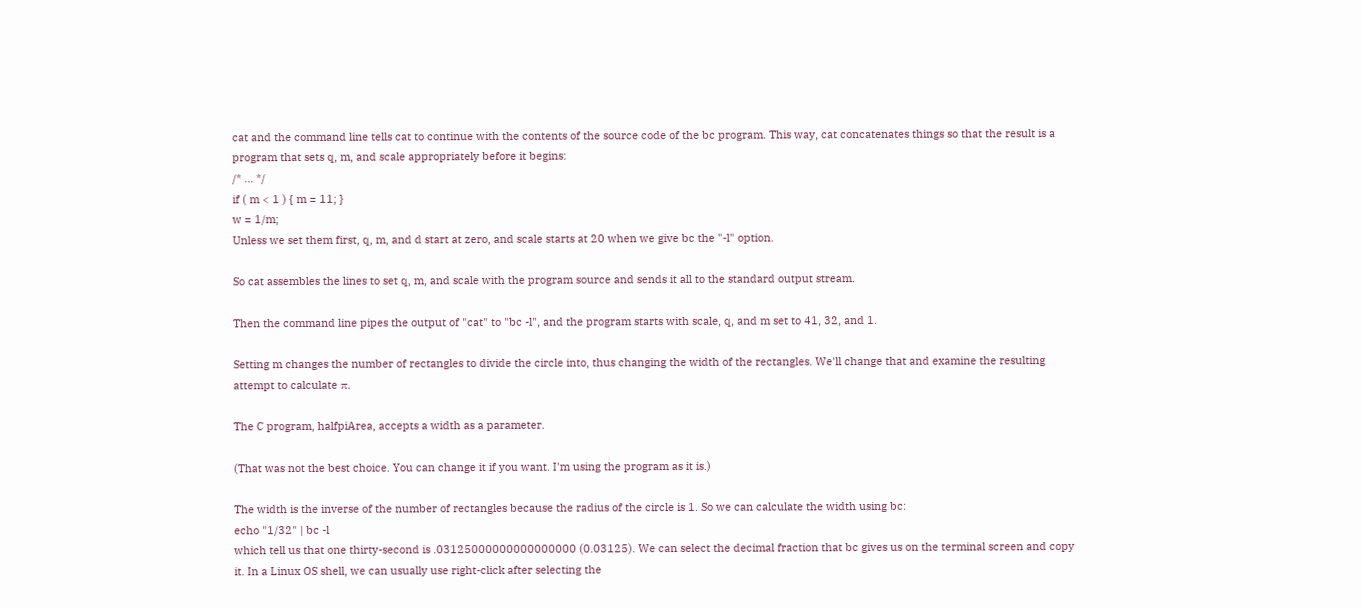cat and the command line tells cat to continue with the contents of the source code of the bc program. This way, cat concatenates things so that the result is a program that sets q, m, and scale appropriately before it begins:
/* ... */
if ( m < 1 ) { m = 11; }
w = 1/m;
Unless we set them first, q, m, and d start at zero, and scale starts at 20 when we give bc the "-l" option.

So cat assembles the lines to set q, m, and scale with the program source and sends it all to the standard output stream.

Then the command line pipes the output of "cat" to "bc -l", and the program starts with scale, q, and m set to 41, 32, and 1.

Setting m changes the number of rectangles to divide the circle into, thus changing the width of the rectangles. We'll change that and examine the resulting attempt to calculate π.

The C program, halfpiArea, accepts a width as a parameter.

(That was not the best choice. You can change it if you want. I'm using the program as it is.)

The width is the inverse of the number of rectangles because the radius of the circle is 1. So we can calculate the width using bc:
echo "1/32" | bc -l
which tell us that one thirty-second is .03125000000000000000 (0.03125). We can select the decimal fraction that bc gives us on the terminal screen and copy it. In a Linux OS shell, we can usually use right-click after selecting the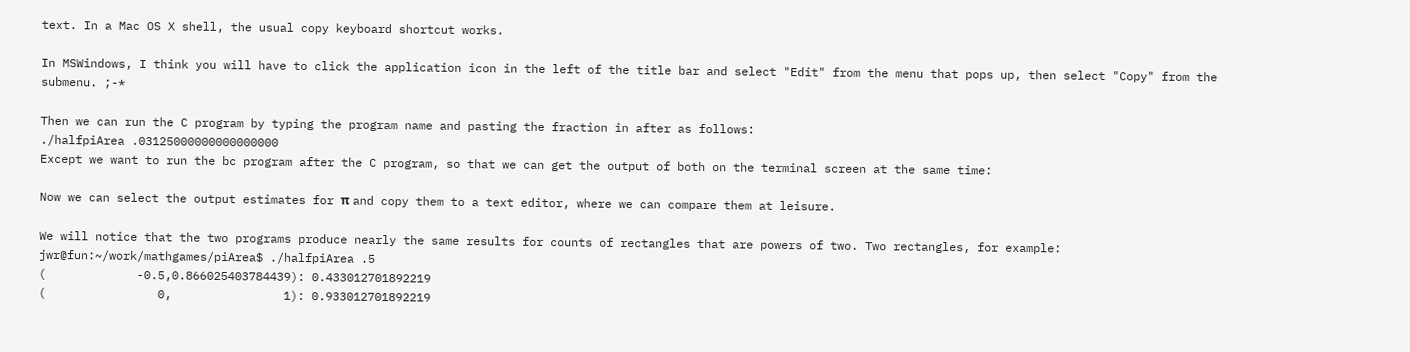text. In a Mac OS X shell, the usual copy keyboard shortcut works.

In MSWindows, I think you will have to click the application icon in the left of the title bar and select "Edit" from the menu that pops up, then select "Copy" from the submenu. ;-*

Then we can run the C program by typing the program name and pasting the fraction in after as follows:
./halfpiArea .03125000000000000000
Except we want to run the bc program after the C program, so that we can get the output of both on the terminal screen at the same time:

Now we can select the output estimates for π and copy them to a text editor, where we can compare them at leisure.

We will notice that the two programs produce nearly the same results for counts of rectangles that are powers of two. Two rectangles, for example:
jwr@fun:~/work/mathgames/piArea$ ./halfpiArea .5
(             -0.5,0.866025403784439): 0.433012701892219
(                0,                1): 0.933012701892219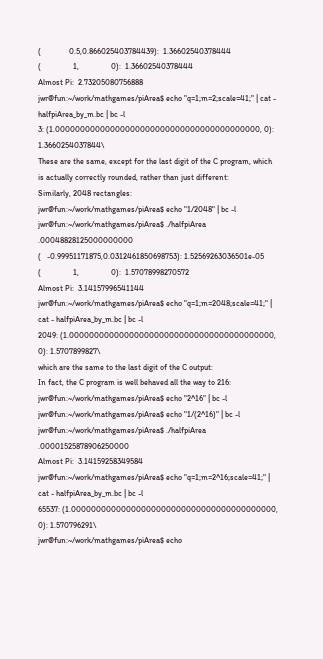(              0.5,0.866025403784439):  1.36602540378444
(                1,                0):  1.36602540378444
Almost Pi:  2.73205080756888
jwr@fun:~/work/mathgames/piArea$ echo "q=1;m=2;scale=41;" | cat - halfpiArea_by_m.bc | bc -l
3: (1.00000000000000000000000000000000000000000, 0): 1.3660254037844\
These are the same, except for the last digit of the C program, which is actually correctly rounded, rather than just different:
Similarly, 2048 rectangles:
jwr@fun:~/work/mathgames/piArea$ echo "1/2048" | bc -l
jwr@fun:~/work/mathgames/piArea$ ./halfpiArea .00048828125000000000
(   -0.99951171875,0.0312461850698753): 1.52569263036501e-05
(                1,                0):  1.57078998270572
Almost Pi:  3.14157996541144
jwr@fun:~/work/mathgames/piArea$ echo "q=1;m=2048;scale=41;" | cat - halfpiArea_by_m.bc | bc -l
2049: (1.00000000000000000000000000000000000000000, 0): 1.5707899827\
which are the same to the last digit of the C output:
In fact, the C program is well behaved all the way to 216:
jwr@fun:~/work/mathgames/piArea$ echo "2^16" | bc -l
jwr@fun:~/work/mathgames/piArea$ echo "1/(2^16)" | bc -l
jwr@fun:~/work/mathgames/piArea$ ./halfpiArea .00001525878906250000
Almost Pi:  3.14159258349584
jwr@fun:~/work/mathgames/piArea$ echo "q=1;m=2^16;scale=41;" | cat - halfpiArea_by_m.bc | bc -l
65537: (1.00000000000000000000000000000000000000000, 0): 1.570796291\
jwr@fun:~/work/mathgames/piArea$ echo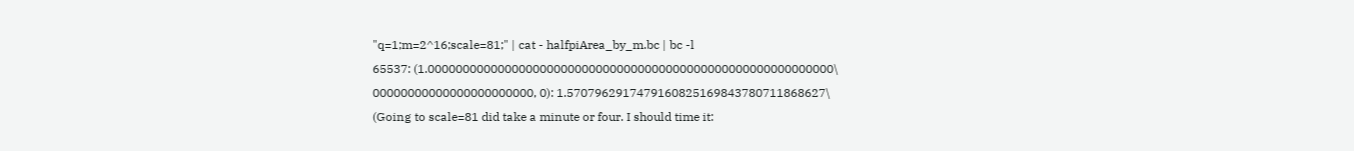"q=1;m=2^16;scale=81;" | cat - halfpiArea_by_m.bc | bc -l
65537: (1.0000000000000000000000000000000000000000000000000000000000\
00000000000000000000000, 0): 1.5707962917479160825169843780711868627\
(Going to scale=81 did take a minute or four. I should time it: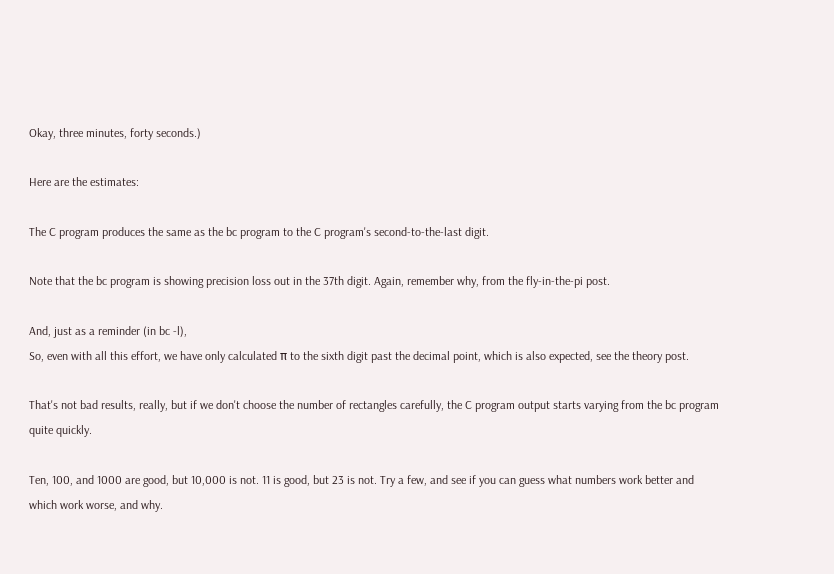Okay, three minutes, forty seconds.)

Here are the estimates:

The C program produces the same as the bc program to the C program's second-to-the-last digit.

Note that the bc program is showing precision loss out in the 37th digit. Again, remember why, from the fly-in-the-pi post.

And, just as a reminder (in bc -l),
So, even with all this effort, we have only calculated π to the sixth digit past the decimal point, which is also expected, see the theory post.

That's not bad results, really, but if we don't choose the number of rectangles carefully, the C program output starts varying from the bc program quite quickly.

Ten, 100, and 1000 are good, but 10,000 is not. 11 is good, but 23 is not. Try a few, and see if you can guess what numbers work better and which work worse, and why.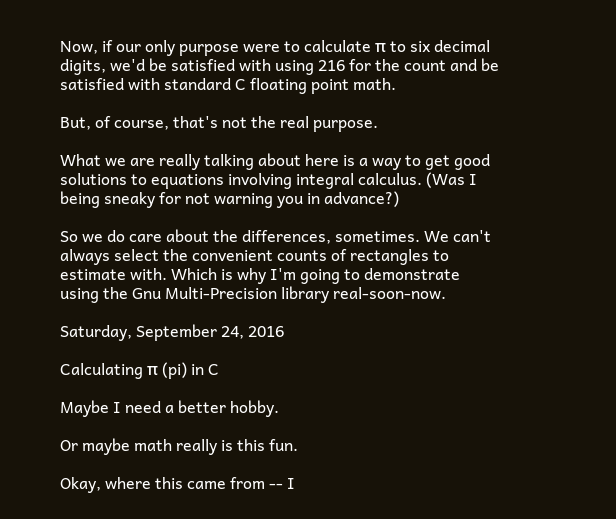Now, if our only purpose were to calculate π to six decimal digits, we'd be satisfied with using 216 for the count and be satisfied with standard C floating point math.

But, of course, that's not the real purpose.

What we are really talking about here is a way to get good solutions to equations involving integral calculus. (Was I being sneaky for not warning you in advance?)

So we do care about the differences, sometimes. We can't always select the convenient counts of rectangles to estimate with. Which is why I'm going to demonstrate using the Gnu Multi-Precision library real-soon-now.

Saturday, September 24, 2016

Calculating π (pi) in C

Maybe I need a better hobby.

Or maybe math really is this fun.

Okay, where this came from -- I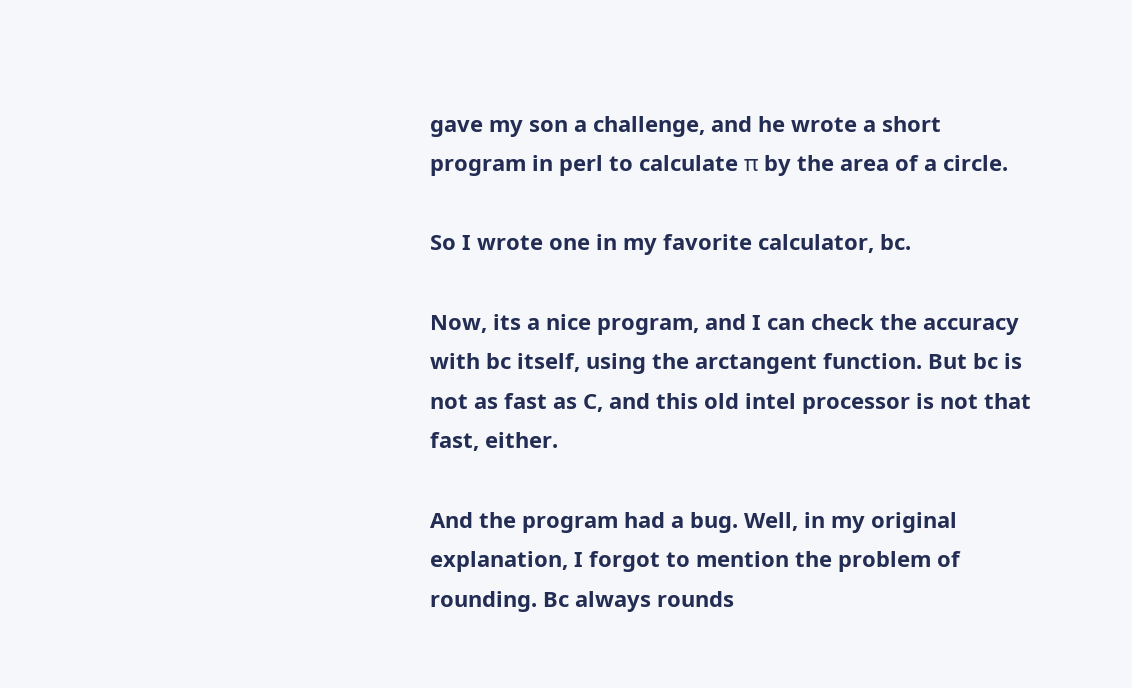gave my son a challenge, and he wrote a short program in perl to calculate π by the area of a circle.

So I wrote one in my favorite calculator, bc.

Now, its a nice program, and I can check the accuracy with bc itself, using the arctangent function. But bc is not as fast as C, and this old intel processor is not that fast, either.

And the program had a bug. Well, in my original explanation, I forgot to mention the problem of rounding. Bc always rounds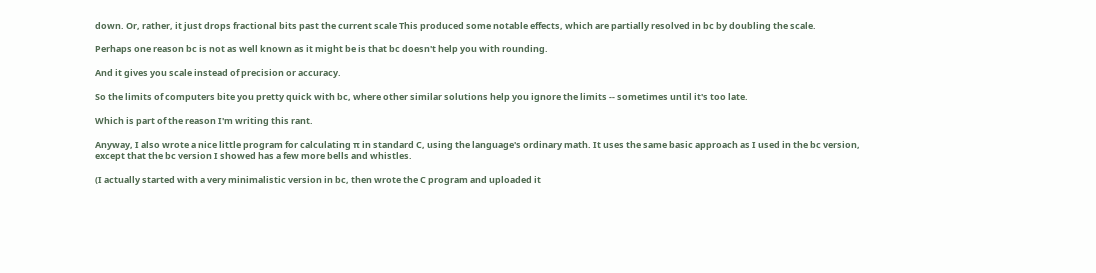down. Or, rather, it just drops fractional bits past the current scale This produced some notable effects, which are partially resolved in bc by doubling the scale.

Perhaps one reason bc is not as well known as it might be is that bc doesn't help you with rounding.

And it gives you scale instead of precision or accuracy.

So the limits of computers bite you pretty quick with bc, where other similar solutions help you ignore the limits -- sometimes until it's too late.

Which is part of the reason I'm writing this rant.

Anyway, I also wrote a nice little program for calculating π in standard C, using the language's ordinary math. It uses the same basic approach as I used in the bc version, except that the bc version I showed has a few more bells and whistles.

(I actually started with a very minimalistic version in bc, then wrote the C program and uploaded it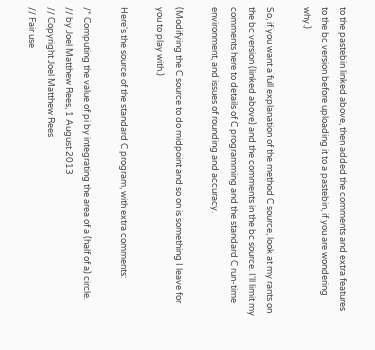to the pastebin linked above, then added the comments and extra features to the bc version before uploading it to a pastebin, if you are wondering why.)

So, if you want a full explanation of the method C source, look at my rants on the bc version (linked above) and the comments in the bc source. I'll limit my comments here to details of C programming and the standard C run-time environment, and issues of rounding and accuracy.

(Modifying the C source to do midpoint and so on is something I leave for you to play with.)

Here's the source of the standard C program, with extra comments:

/* Computing the value of pi by integrating the area of a (half of a) circle.
// by Joel Matthew Rees, 1 August 2013
// Copyright Joel Matthew Rees
// Fair use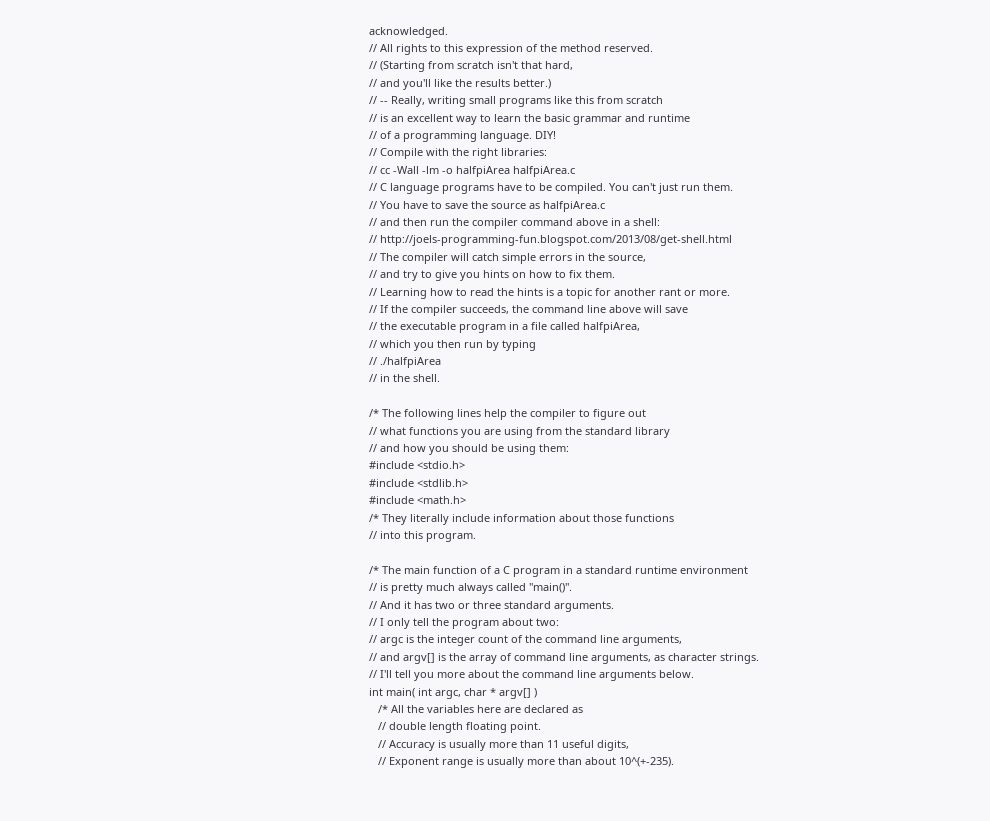acknowledged.
// All rights to this expression of the method reserved.
// (Starting from scratch isn't that hard,
// and you'll like the results better.)
// -- Really, writing small programs like this from scratch
// is an excellent way to learn the basic grammar and runtime
// of a programming language. DIY!
// Compile with the right libraries:
// cc -Wall -lm -o halfpiArea halfpiArea.c
// C language programs have to be compiled. You can't just run them.
// You have to save the source as halfpiArea.c
// and then run the compiler command above in a shell:
// http://joels-programming-fun.blogspot.com/2013/08/get-shell.html
// The compiler will catch simple errors in the source,
// and try to give you hints on how to fix them.
// Learning how to read the hints is a topic for another rant or more.
// If the compiler succeeds, the command line above will save
// the executable program in a file called halfpiArea,
// which you then run by typing
// ./halfpiArea
// in the shell.

/* The following lines help the compiler to figure out
// what functions you are using from the standard library
// and how you should be using them:
#include <stdio.h>
#include <stdlib.h>
#include <math.h>
/* They literally include information about those functions
// into this program.

/* The main function of a C program in a standard runtime environment
// is pretty much always called "main()".
// And it has two or three standard arguments.
// I only tell the program about two:
// argc is the integer count of the command line arguments,
// and argv[] is the array of command line arguments, as character strings.
// I'll tell you more about the command line arguments below.
int main( int argc, char * argv[] )
   /* All the variables here are declared as
   // double length floating point.
   // Accuracy is usually more than 11 useful digits,
   // Exponent range is usually more than about 10^(+-235).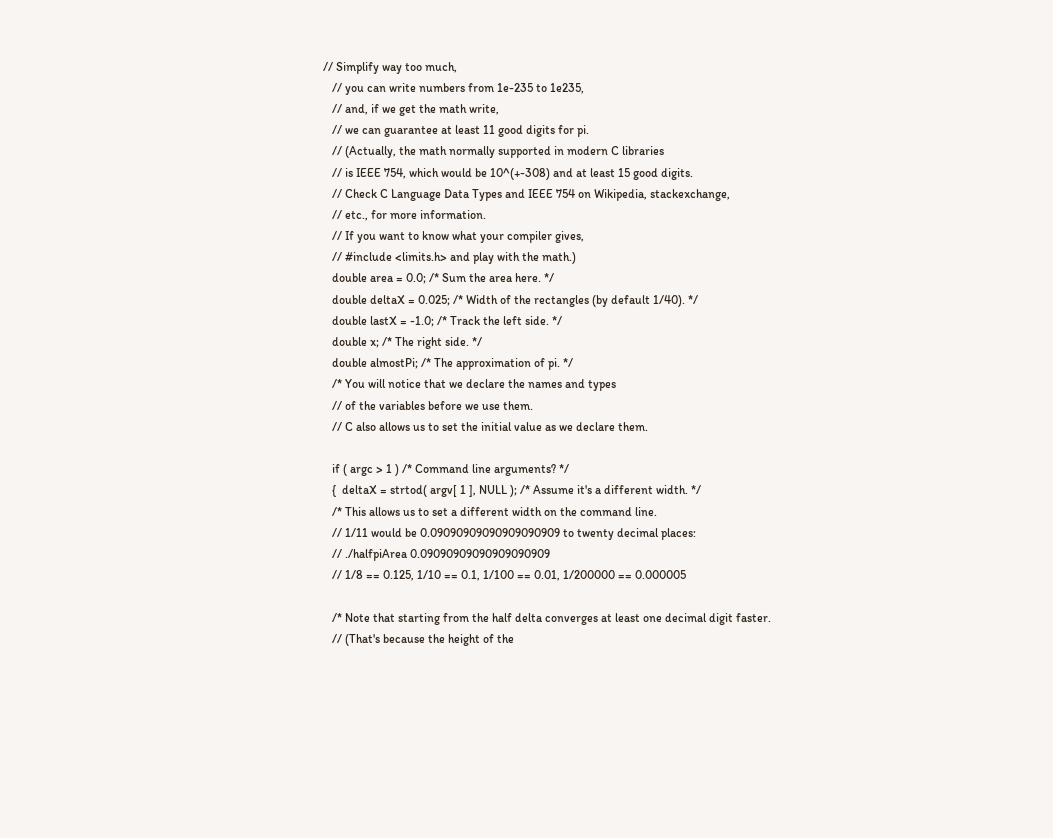// Simplify way too much,
   // you can write numbers from 1e-235 to 1e235,
   // and, if we get the math write,
   // we can guarantee at least 11 good digits for pi.
   // (Actually, the math normally supported in modern C libraries
   // is IEEE 754, which would be 10^(+-308) and at least 15 good digits.
   // Check C Language Data Types and IEEE 754 on Wikipedia, stackexchange,
   // etc., for more information.
   // If you want to know what your compiler gives,
   // #include <limits.h> and play with the math.)
   double area = 0.0; /* Sum the area here. */
   double deltaX = 0.025; /* Width of the rectangles (by default 1/40). */
   double lastX = -1.0; /* Track the left side. */
   double x; /* The right side. */
   double almostPi; /* The approximation of pi. */
   /* You will notice that we declare the names and types
   // of the variables before we use them.
   // C also allows us to set the initial value as we declare them.

   if ( argc > 1 ) /* Command line arguments? */
   {  deltaX = strtod( argv[ 1 ], NULL ); /* Assume it's a different width. */
   /* This allows us to set a different width on the command line.
   // 1/11 would be 0.09090909090909090909 to twenty decimal places:
   // ./halfpiArea 0.09090909090909090909
   // 1/8 == 0.125, 1/10 == 0.1, 1/100 == 0.01, 1/200000 == 0.000005

   /* Note that starting from the half delta converges at least one decimal digit faster.
   // (That's because the height of the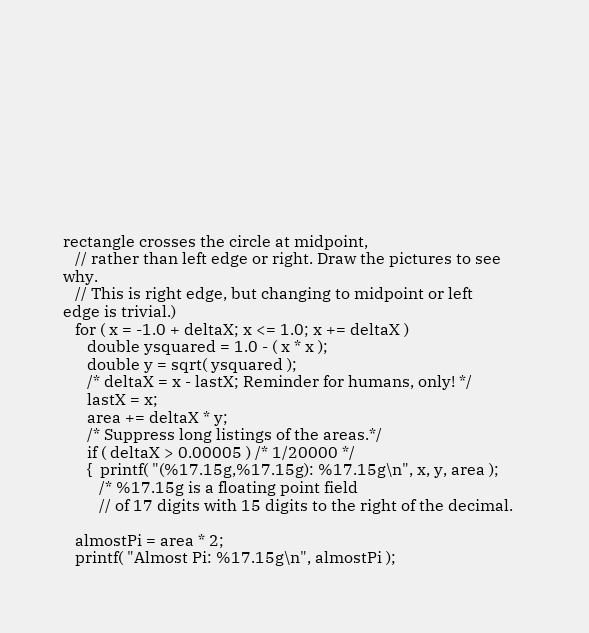rectangle crosses the circle at midpoint,
   // rather than left edge or right. Draw the pictures to see why.
   // This is right edge, but changing to midpoint or left edge is trivial.)
   for ( x = -1.0 + deltaX; x <= 1.0; x += deltaX )
      double ysquared = 1.0 - ( x * x );
      double y = sqrt( ysquared );
      /* deltaX = x - lastX; Reminder for humans, only! */
      lastX = x;
      area += deltaX * y;
      /* Suppress long listings of the areas.*/
      if ( deltaX > 0.00005 ) /* 1/20000 */
      {  printf( "(%17.15g,%17.15g): %17.15g\n", x, y, area );
         /* %17.15g is a floating point field
         // of 17 digits with 15 digits to the right of the decimal.

   almostPi = area * 2;
   printf( "Almost Pi: %17.15g\n", almostPi );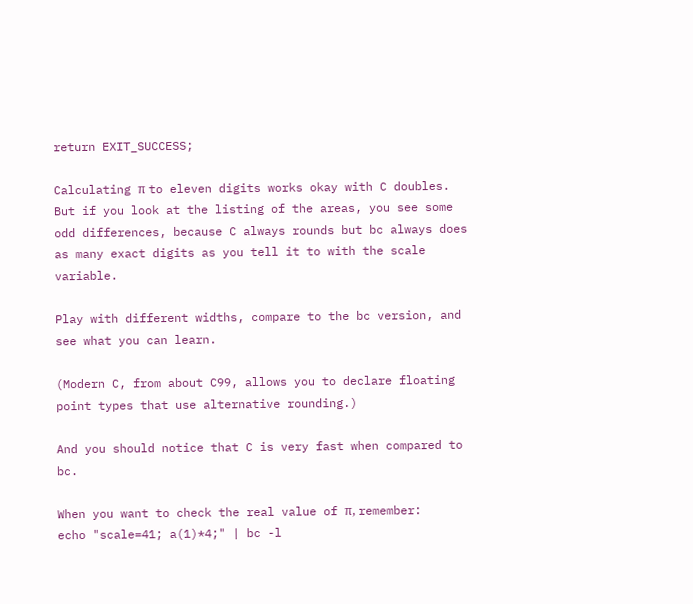return EXIT_SUCCESS;

Calculating π to eleven digits works okay with C doubles. But if you look at the listing of the areas, you see some odd differences, because C always rounds but bc always does as many exact digits as you tell it to with the scale variable.

Play with different widths, compare to the bc version, and see what you can learn.

(Modern C, from about C99, allows you to declare floating point types that use alternative rounding.)

And you should notice that C is very fast when compared to bc.

When you want to check the real value of π, remember:
echo "scale=41; a(1)*4;" | bc -l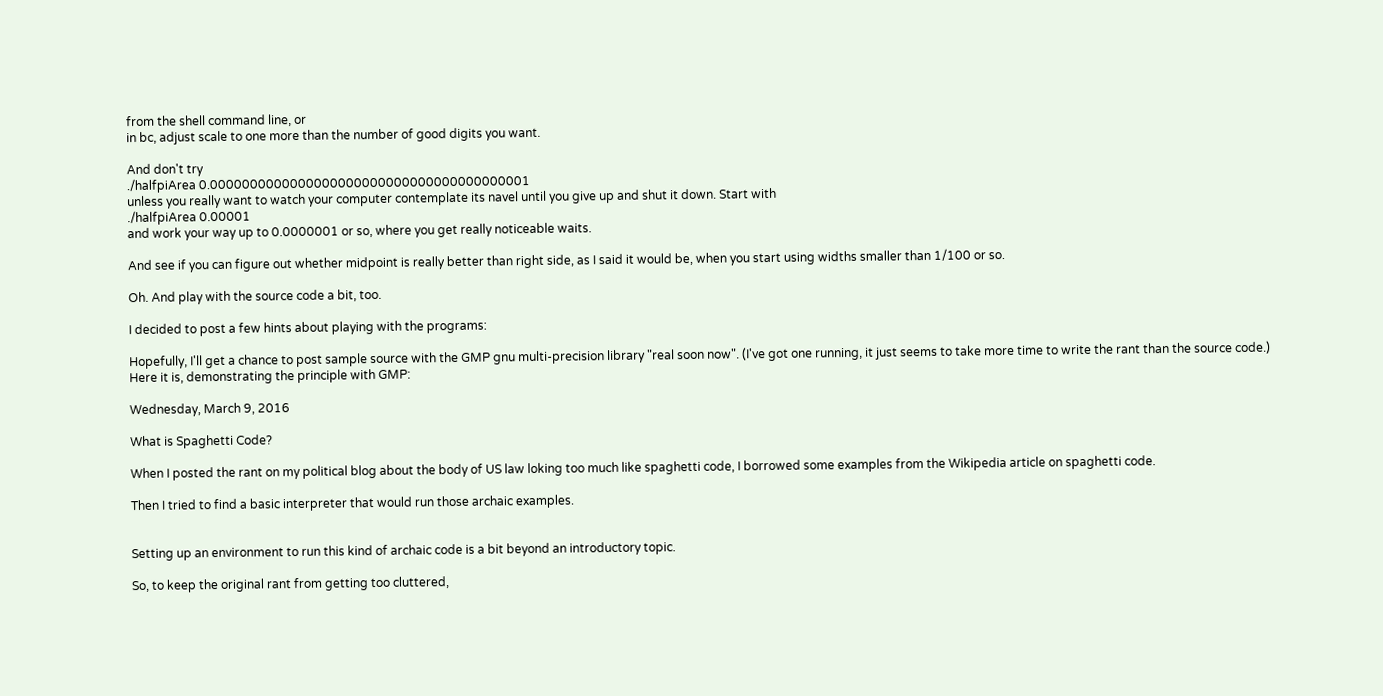from the shell command line, or
in bc, adjust scale to one more than the number of good digits you want.

And don't try
./halfpiArea 0.0000000000000000000000000000000000000001
unless you really want to watch your computer contemplate its navel until you give up and shut it down. Start with
./halfpiArea 0.00001
and work your way up to 0.0000001 or so, where you get really noticeable waits.

And see if you can figure out whether midpoint is really better than right side, as I said it would be, when you start using widths smaller than 1/100 or so.

Oh. And play with the source code a bit, too.

I decided to post a few hints about playing with the programs:

Hopefully, I'll get a chance to post sample source with the GMP gnu multi-precision library "real soon now". (I've got one running, it just seems to take more time to write the rant than the source code.)
Here it is, demonstrating the principle with GMP:

Wednesday, March 9, 2016

What is Spaghetti Code?

When I posted the rant on my political blog about the body of US law loking too much like spaghetti code, I borrowed some examples from the Wikipedia article on spaghetti code.

Then I tried to find a basic interpreter that would run those archaic examples.


Setting up an environment to run this kind of archaic code is a bit beyond an introductory topic.

So, to keep the original rant from getting too cluttered,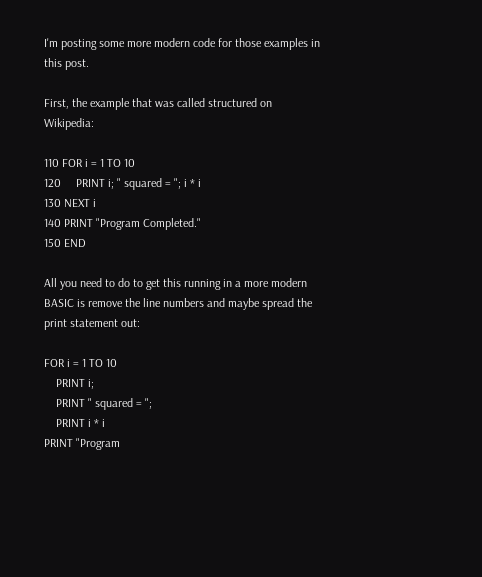I'm posting some more modern code for those examples in this post.

First, the example that was called structured on Wikipedia:

110 FOR i = 1 TO 10
120     PRINT i; " squared = "; i * i
130 NEXT i
140 PRINT "Program Completed."
150 END

All you need to do to get this running in a more modern BASIC is remove the line numbers and maybe spread the print statement out:

FOR i = 1 TO 10
    PRINT i;
    PRINT " squared = ";
    PRINT i * i
PRINT "Program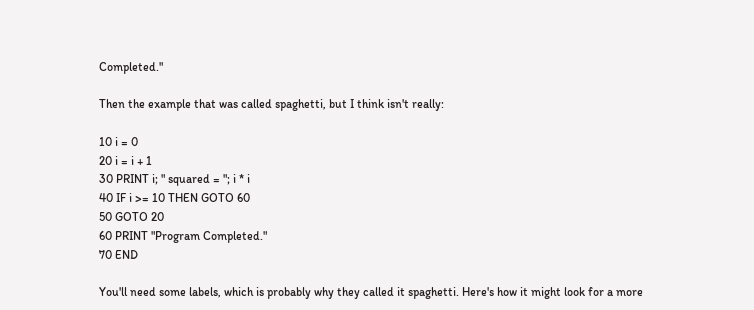Completed."

Then the example that was called spaghetti, but I think isn't really:

10 i = 0
20 i = i + 1
30 PRINT i; " squared = "; i * i
40 IF i >= 10 THEN GOTO 60
50 GOTO 20
60 PRINT "Program Completed."
70 END

You'll need some labels, which is probably why they called it spaghetti. Here's how it might look for a more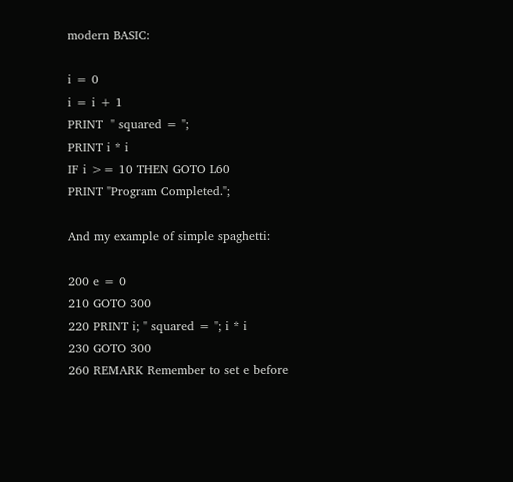modern BASIC:

i = 0
i = i + 1
PRINT  " squared = ";
PRINT i * i
IF i >= 10 THEN GOTO L60
PRINT "Program Completed.";

And my example of simple spaghetti:

200 e = 0
210 GOTO 300
220 PRINT i; " squared = "; i * i
230 GOTO 300
260 REMARK Remember to set e before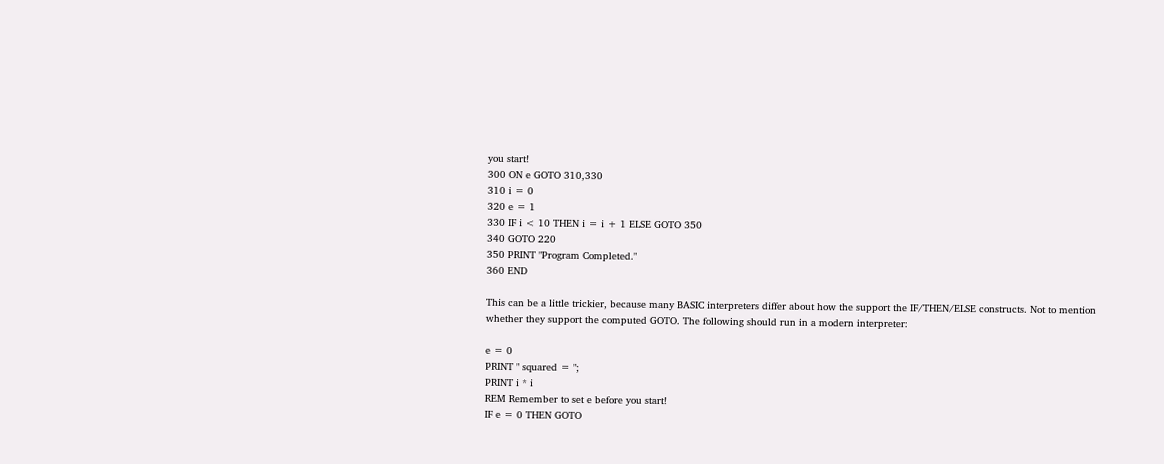you start!
300 ON e GOTO 310,330
310 i = 0
320 e = 1
330 IF i < 10 THEN i = i + 1 ELSE GOTO 350
340 GOTO 220
350 PRINT "Program Completed."
360 END

This can be a little trickier, because many BASIC interpreters differ about how the support the IF/THEN/ELSE constructs. Not to mention whether they support the computed GOTO. The following should run in a modern interpreter:

e = 0
PRINT " squared = ";
PRINT i * i
REM Remember to set e before you start!
IF e = 0 THEN GOTO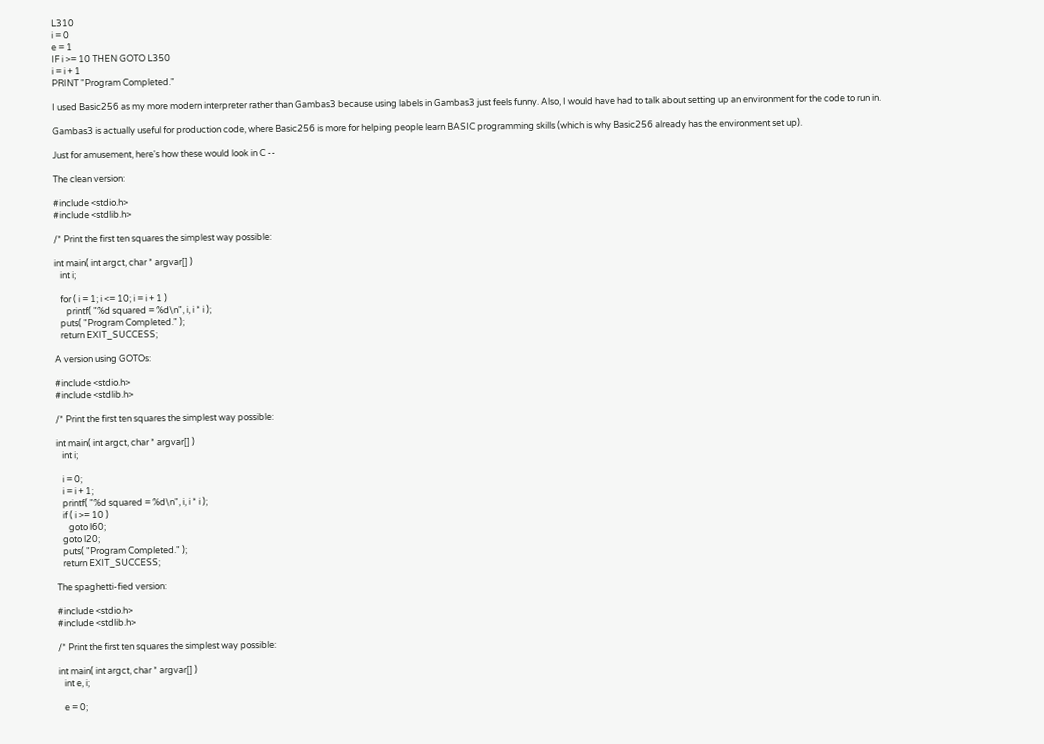L310
i = 0
e = 1
IF i >= 10 THEN GOTO L350
i = i + 1
PRINT "Program Completed."

I used Basic256 as my more modern interpreter rather than Gambas3 because using labels in Gambas3 just feels funny. Also, I would have had to talk about setting up an environment for the code to run in.

Gambas3 is actually useful for production code, where Basic256 is more for helping people learn BASIC programming skills (which is why Basic256 already has the environment set up).

Just for amusement, here's how these would look in C --

The clean version:

#include <stdio.h>
#include <stdlib.h>

/* Print the first ten squares the simplest way possible:

int main( int argct, char * argvar[] )
   int i;

   for ( i = 1; i <= 10; i = i + 1 )
      printf( "%d squared = %d\n", i, i * i );
   puts( "Program Completed." );
   return EXIT_SUCCESS;

A version using GOTOs:

#include <stdio.h>
#include <stdlib.h>

/* Print the first ten squares the simplest way possible:

int main( int argct, char * argvar[] )
   int i;

   i = 0;
   i = i + 1;
   printf( "%d squared = %d\n", i, i * i );
   if ( i >= 10 )
      goto l60;
   goto l20;
   puts( "Program Completed." );
   return EXIT_SUCCESS;

The spaghetti-fied version:

#include <stdio.h>
#include <stdlib.h>

/* Print the first ten squares the simplest way possible:

int main( int argct, char * argvar[] )
   int e, i;

   e = 0;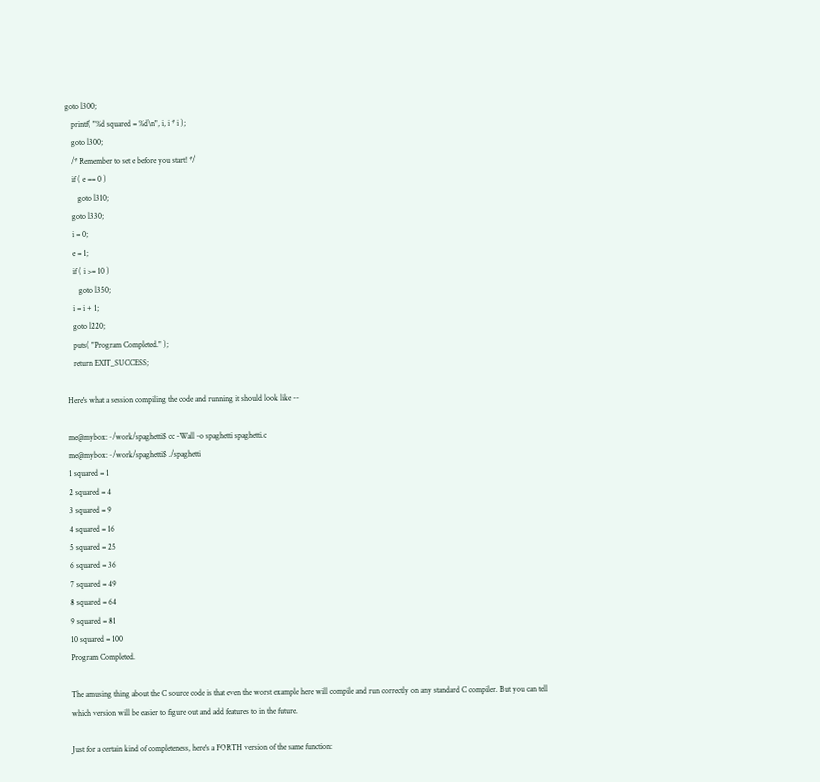goto l300;
   printf( "%d squared = %d\n", i, i * i );
   goto l300;
   /* Remember to set e before you start! */
   if ( e == 0 )
      goto l310;
   goto l330;
   i = 0;
   e = 1;
   if ( i >= 10 )
      goto l350;
   i = i + 1;
   goto l220;
   puts( "Program Completed." );
   return EXIT_SUCCESS;

Here's what a session compiling the code and running it should look like --

me@mybox:~/work/spaghetti$ cc -Wall -o spaghetti spaghetti.c
me@mybox:~/work/spaghetti$ ./spaghetti
1 squared = 1
2 squared = 4
3 squared = 9
4 squared = 16
5 squared = 25
6 squared = 36
7 squared = 49
8 squared = 64
9 squared = 81
10 squared = 100
Program Completed.

The amusing thing about the C source code is that even the worst example here will compile and run correctly on any standard C compiler. But you can tell which version will be easier to figure out and add features to in the future.

Just for a certain kind of completeness, here's a FORTH version of the same function: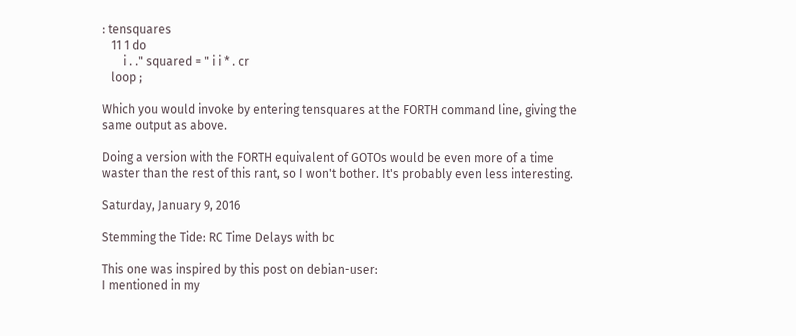: tensquares
   11 1 do
       i . ." squared = " i i * . cr
   loop ;

Which you would invoke by entering tensquares at the FORTH command line, giving the same output as above.

Doing a version with the FORTH equivalent of GOTOs would be even more of a time waster than the rest of this rant, so I won't bother. It's probably even less interesting.

Saturday, January 9, 2016

Stemming the Tide: RC Time Delays with bc

This one was inspired by this post on debian-user:
I mentioned in my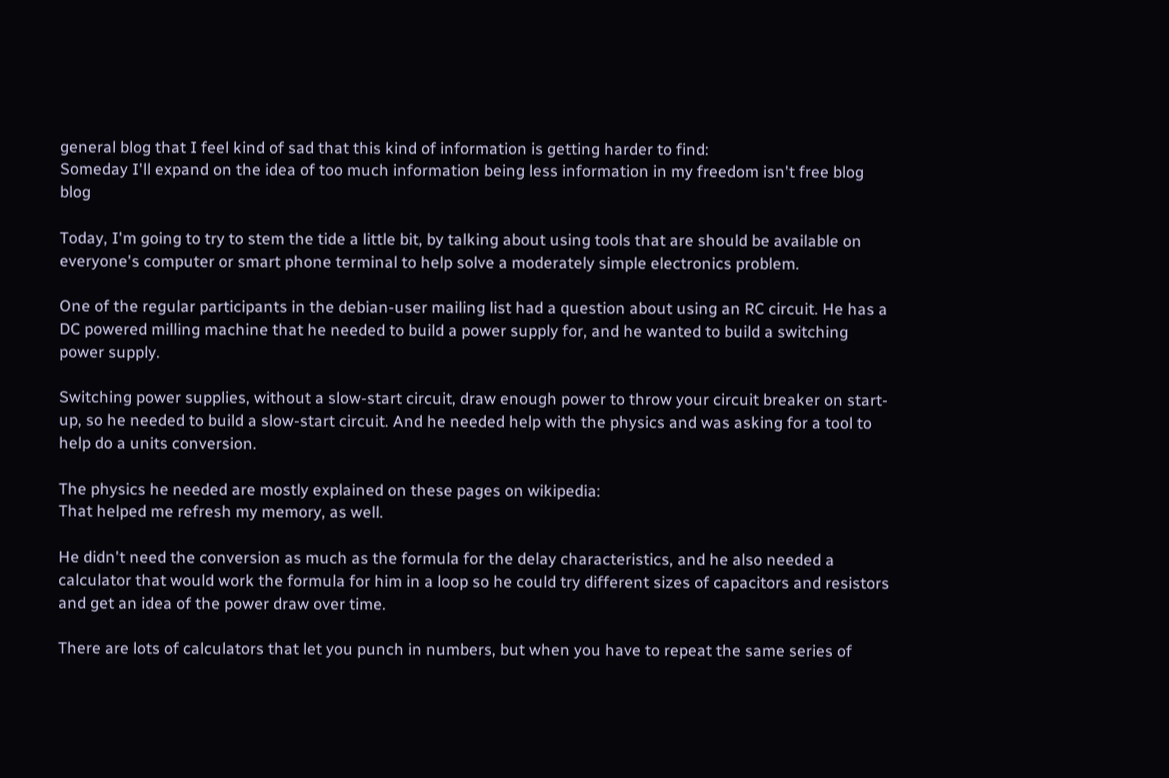general blog that I feel kind of sad that this kind of information is getting harder to find:
Someday I'll expand on the idea of too much information being less information in my freedom isn't free blog blog

Today, I'm going to try to stem the tide a little bit, by talking about using tools that are should be available on everyone's computer or smart phone terminal to help solve a moderately simple electronics problem.

One of the regular participants in the debian-user mailing list had a question about using an RC circuit. He has a DC powered milling machine that he needed to build a power supply for, and he wanted to build a switching power supply.

Switching power supplies, without a slow-start circuit, draw enough power to throw your circuit breaker on start-up, so he needed to build a slow-start circuit. And he needed help with the physics and was asking for a tool to help do a units conversion.

The physics he needed are mostly explained on these pages on wikipedia:
That helped me refresh my memory, as well.

He didn't need the conversion as much as the formula for the delay characteristics, and he also needed a calculator that would work the formula for him in a loop so he could try different sizes of capacitors and resistors and get an idea of the power draw over time.

There are lots of calculators that let you punch in numbers, but when you have to repeat the same series of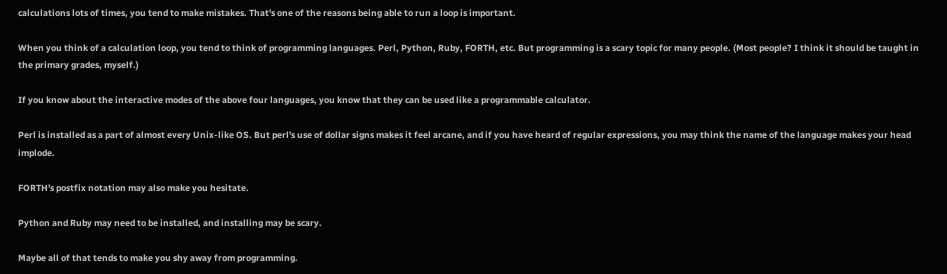calculations lots of times, you tend to make mistakes. That's one of the reasons being able to run a loop is important.

When you think of a calculation loop, you tend to think of programming languages. Perl, Python, Ruby, FORTH, etc. But programming is a scary topic for many people. (Most people? I think it should be taught in the primary grades, myself.)

If you know about the interactive modes of the above four languages, you know that they can be used like a programmable calculator.

Perl is installed as a part of almost every Unix-like OS. But perl's use of dollar signs makes it feel arcane, and if you have heard of regular expressions, you may think the name of the language makes your head implode.

FORTH's postfix notation may also make you hesitate.

Python and Ruby may need to be installed, and installing may be scary.

Maybe all of that tends to make you shy away from programming.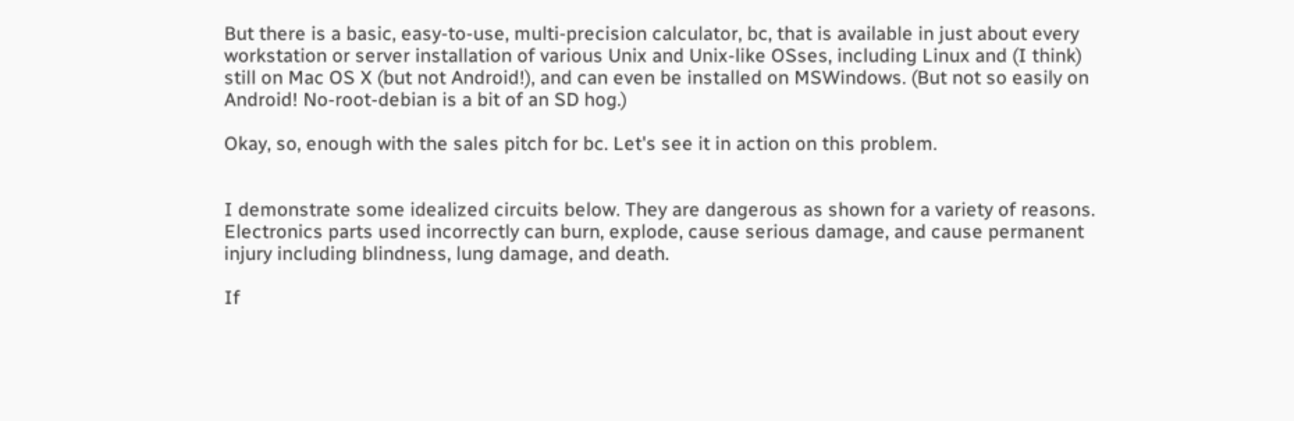But there is a basic, easy-to-use, multi-precision calculator, bc, that is available in just about every workstation or server installation of various Unix and Unix-like OSses, including Linux and (I think) still on Mac OS X (but not Android!), and can even be installed on MSWindows. (But not so easily on Android! No-root-debian is a bit of an SD hog.)

Okay, so, enough with the sales pitch for bc. Let's see it in action on this problem.


I demonstrate some idealized circuits below. They are dangerous as shown for a variety of reasons. Electronics parts used incorrectly can burn, explode, cause serious damage, and cause permanent injury including blindness, lung damage, and death.

If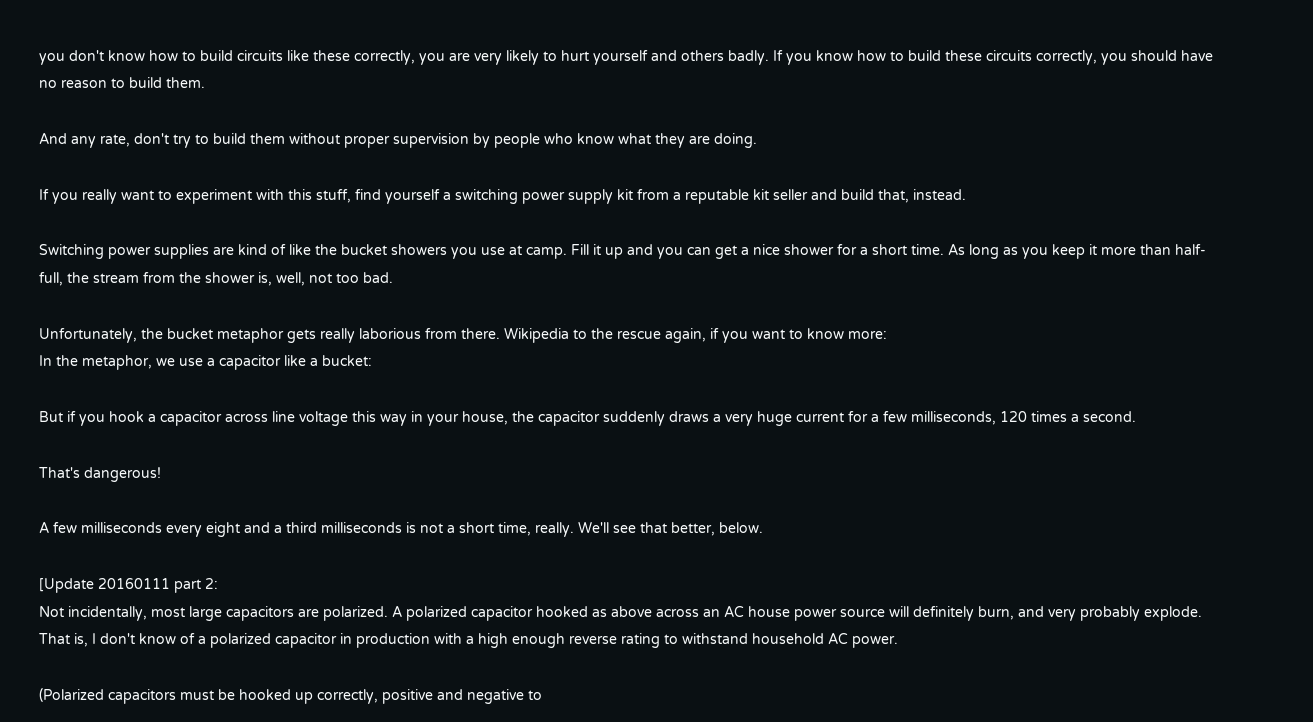you don't know how to build circuits like these correctly, you are very likely to hurt yourself and others badly. If you know how to build these circuits correctly, you should have no reason to build them.

And any rate, don't try to build them without proper supervision by people who know what they are doing.

If you really want to experiment with this stuff, find yourself a switching power supply kit from a reputable kit seller and build that, instead.

Switching power supplies are kind of like the bucket showers you use at camp. Fill it up and you can get a nice shower for a short time. As long as you keep it more than half-full, the stream from the shower is, well, not too bad.

Unfortunately, the bucket metaphor gets really laborious from there. Wikipedia to the rescue again, if you want to know more:
In the metaphor, we use a capacitor like a bucket:

But if you hook a capacitor across line voltage this way in your house, the capacitor suddenly draws a very huge current for a few milliseconds, 120 times a second.

That's dangerous!

A few milliseconds every eight and a third milliseconds is not a short time, really. We'll see that better, below.

[Update 20160111 part 2:
Not incidentally, most large capacitors are polarized. A polarized capacitor hooked as above across an AC house power source will definitely burn, and very probably explode. That is, I don't know of a polarized capacitor in production with a high enough reverse rating to withstand household AC power.

(Polarized capacitors must be hooked up correctly, positive and negative to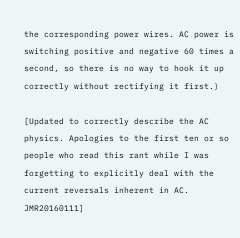the corresponding power wires. AC power is switching positive and negative 60 times a second, so there is no way to hook it up correctly without rectifying it first.)

[Updated to correctly describe the AC physics. Apologies to the first ten or so people who read this rant while I was forgetting to explicitly deal with the current reversals inherent in AC. JMR20160111]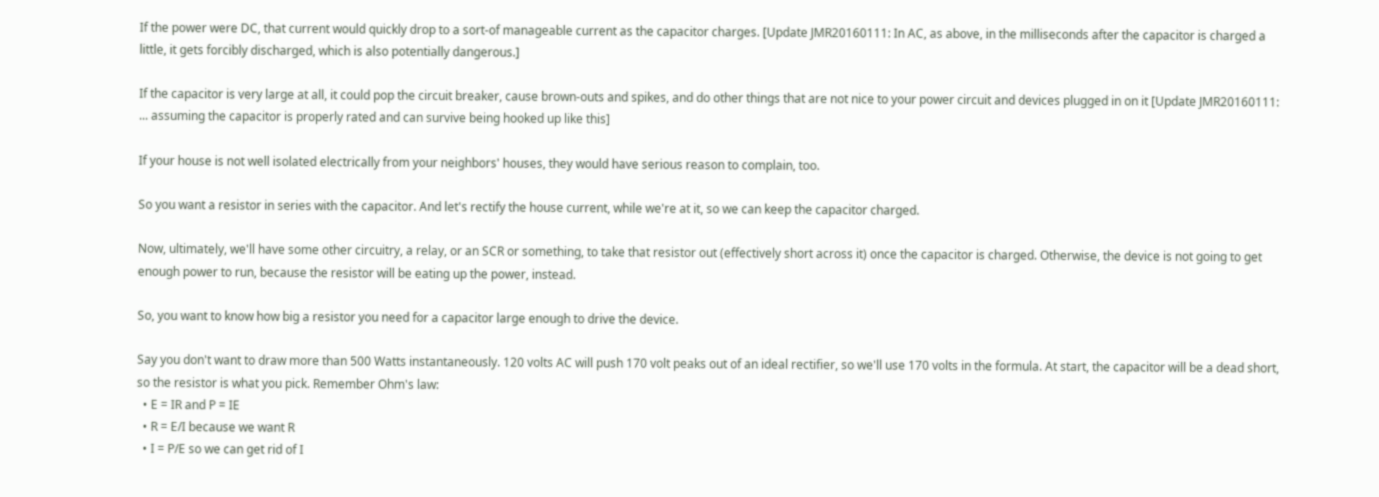If the power were DC, that current would quickly drop to a sort-of manageable current as the capacitor charges. [Update JMR20160111: In AC, as above, in the milliseconds after the capacitor is charged a little, it gets forcibly discharged, which is also potentially dangerous.]

If the capacitor is very large at all, it could pop the circuit breaker, cause brown-outs and spikes, and do other things that are not nice to your power circuit and devices plugged in on it [Update JMR20160111: ... assuming the capacitor is properly rated and can survive being hooked up like this]

If your house is not well isolated electrically from your neighbors' houses, they would have serious reason to complain, too.

So you want a resistor in series with the capacitor. And let's rectify the house current, while we're at it, so we can keep the capacitor charged.

Now, ultimately, we'll have some other circuitry, a relay, or an SCR or something, to take that resistor out (effectively short across it) once the capacitor is charged. Otherwise, the device is not going to get enough power to run, because the resistor will be eating up the power, instead.

So, you want to know how big a resistor you need for a capacitor large enough to drive the device.

Say you don't want to draw more than 500 Watts instantaneously. 120 volts AC will push 170 volt peaks out of an ideal rectifier, so we'll use 170 volts in the formula. At start, the capacitor will be a dead short, so the resistor is what you pick. Remember Ohm's law:
  • E = IR and P = IE
  • R = E/I because we want R
  • I = P/E so we can get rid of I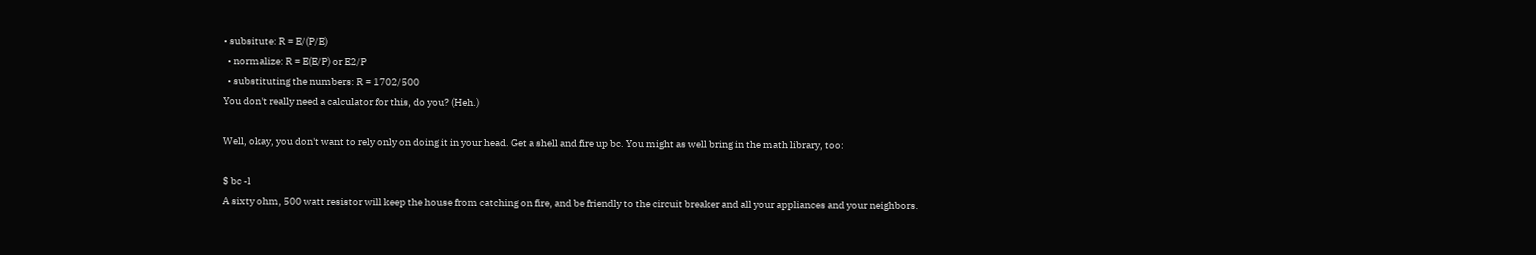• subsitute: R = E/(P/E)
  • normalize: R = E(E/P) or E2/P
  • substituting the numbers: R = 1702/500
You don't really need a calculator for this, do you? (Heh.)

Well, okay, you don't want to rely only on doing it in your head. Get a shell and fire up bc. You might as well bring in the math library, too:

$ bc -l
A sixty ohm, 500 watt resistor will keep the house from catching on fire, and be friendly to the circuit breaker and all your appliances and your neighbors.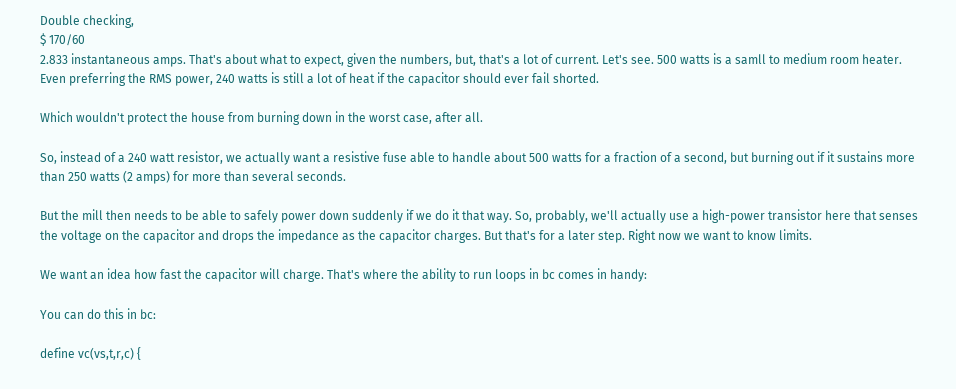Double checking,
$ 170/60
2.833 instantaneous amps. That's about what to expect, given the numbers, but, that's a lot of current. Let's see. 500 watts is a samll to medium room heater. Even preferring the RMS power, 240 watts is still a lot of heat if the capacitor should ever fail shorted.

Which wouldn't protect the house from burning down in the worst case, after all.

So, instead of a 240 watt resistor, we actually want a resistive fuse able to handle about 500 watts for a fraction of a second, but burning out if it sustains more than 250 watts (2 amps) for more than several seconds.

But the mill then needs to be able to safely power down suddenly if we do it that way. So, probably, we'll actually use a high-power transistor here that senses the voltage on the capacitor and drops the impedance as the capacitor charges. But that's for a later step. Right now we want to know limits.

We want an idea how fast the capacitor will charge. That's where the ability to run loops in bc comes in handy:

You can do this in bc:

define vc(vs,t,r,c) {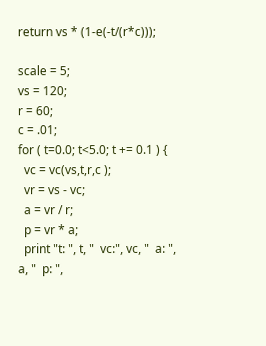return vs * (1-e(-t/(r*c)));

scale = 5;
vs = 120;
r = 60;
c = .01;
for ( t=0.0; t<5.0; t += 0.1 ) {
  vc = vc(vs,t,r,c );
  vr = vs - vc;
  a = vr / r;
  p = vr * a;
  print "t: ", t, "  vc:", vc, "  a: ", a, "  p: ",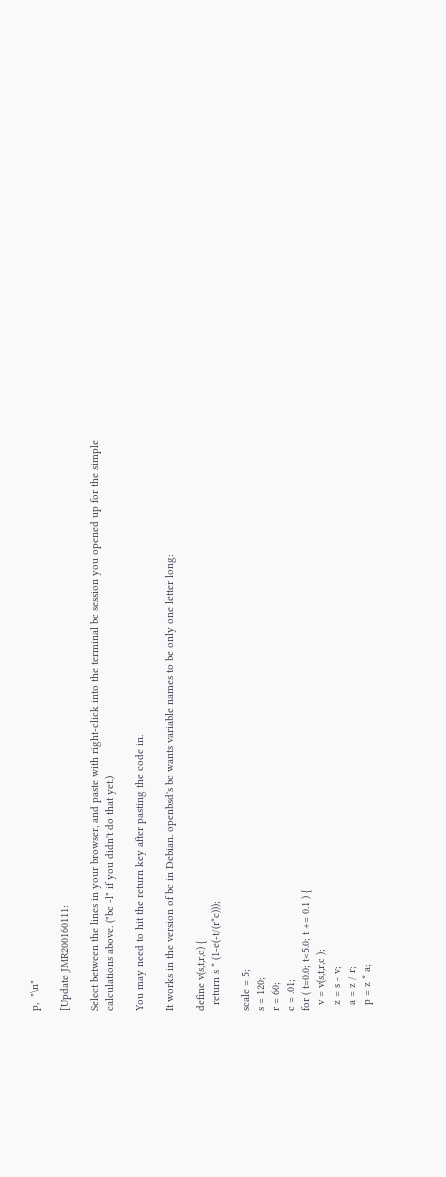p,  "\n"

[Update JMR200160111:

Select between the lines in your browser, and paste with right-click into the terminal bc session you opened up for the simple calculations above. ("bc -l" if you didn't do that yet.)

You may need to hit the return key after pasting the code in.

It works in the version of bc in Debian. openbsd's bc wants variable names to be only one letter long:

define v(s,t,r,c) {
  return s * (1-e(-t/(r*c)));

scale = 5;
s = 120;
r = 60;
c = .01;
for ( t=0.0; t<5.0; t += 0.1 ) {
  v = v(s,t,r,c );
  z = s - v;
  a = z / r;
  p = z * a;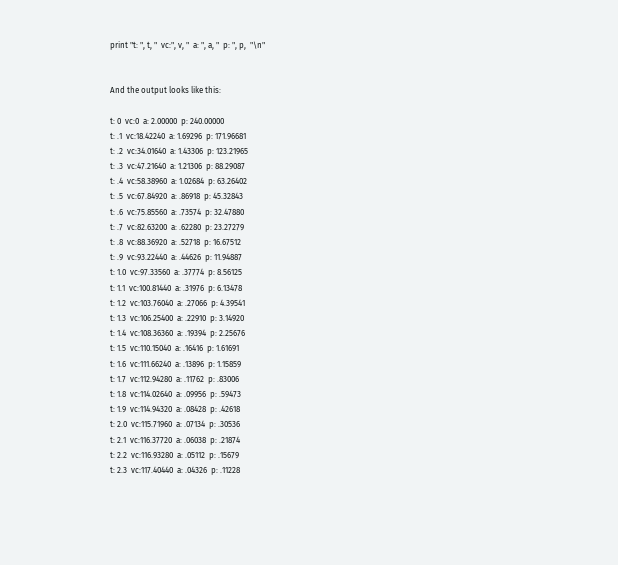print "t: ", t, "  vc:", v, "  a: ", a, "  p: ", p,  "\n"


And the output looks like this:

t: 0  vc:0  a: 2.00000  p: 240.00000
t: .1  vc:18.42240  a: 1.69296  p: 171.96681
t: .2  vc:34.01640  a: 1.43306  p: 123.21965
t: .3  vc:47.21640  a: 1.21306  p: 88.29087
t: .4  vc:58.38960  a: 1.02684  p: 63.26402
t: .5  vc:67.84920  a: .86918  p: 45.32843
t: .6  vc:75.85560  a: .73574  p: 32.47880
t: .7  vc:82.63200  a: .62280  p: 23.27279
t: .8  vc:88.36920  a: .52718  p: 16.67512
t: .9  vc:93.22440  a: .44626  p: 11.94887
t: 1.0  vc:97.33560  a: .37774  p: 8.56125
t: 1.1  vc:100.81440  a: .31976  p: 6.13478
t: 1.2  vc:103.76040  a: .27066  p: 4.39541
t: 1.3  vc:106.25400  a: .22910  p: 3.14920
t: 1.4  vc:108.36360  a: .19394  p: 2.25676
t: 1.5  vc:110.15040  a: .16416  p: 1.61691
t: 1.6  vc:111.66240  a: .13896  p: 1.15859
t: 1.7  vc:112.94280  a: .11762  p: .83006
t: 1.8  vc:114.02640  a: .09956  p: .59473
t: 1.9  vc:114.94320  a: .08428  p: .42618
t: 2.0  vc:115.71960  a: .07134  p: .30536
t: 2.1  vc:116.37720  a: .06038  p: .21874
t: 2.2  vc:116.93280  a: .05112  p: .15679
t: 2.3  vc:117.40440  a: .04326  p: .11228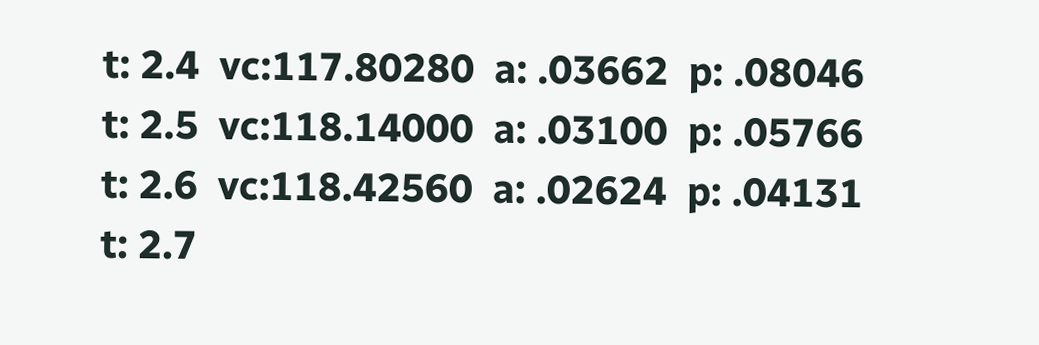t: 2.4  vc:117.80280  a: .03662  p: .08046
t: 2.5  vc:118.14000  a: .03100  p: .05766
t: 2.6  vc:118.42560  a: .02624  p: .04131
t: 2.7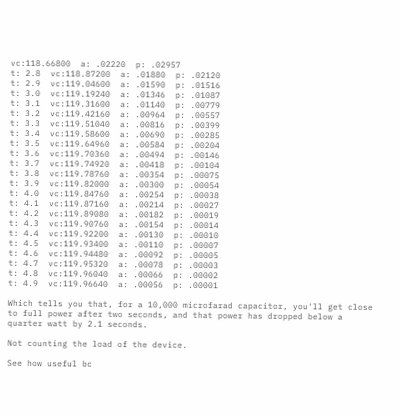vc:118.66800  a: .02220  p: .02957
t: 2.8  vc:118.87200  a: .01880  p: .02120
t: 2.9  vc:119.04600  a: .01590  p: .01516
t: 3.0  vc:119.19240  a: .01346  p: .01087
t: 3.1  vc:119.31600  a: .01140  p: .00779
t: 3.2  vc:119.42160  a: .00964  p: .00557
t: 3.3  vc:119.51040  a: .00816  p: .00399
t: 3.4  vc:119.58600  a: .00690  p: .00285
t: 3.5  vc:119.64960  a: .00584  p: .00204
t: 3.6  vc:119.70360  a: .00494  p: .00146
t: 3.7  vc:119.74920  a: .00418  p: .00104
t: 3.8  vc:119.78760  a: .00354  p: .00075
t: 3.9  vc:119.82000  a: .00300  p: .00054
t: 4.0  vc:119.84760  a: .00254  p: .00038
t: 4.1  vc:119.87160  a: .00214  p: .00027
t: 4.2  vc:119.89080  a: .00182  p: .00019
t: 4.3  vc:119.90760  a: .00154  p: .00014
t: 4.4  vc:119.92200  a: .00130  p: .00010
t: 4.5  vc:119.93400  a: .00110  p: .00007
t: 4.6  vc:119.94480  a: .00092  p: .00005
t: 4.7  vc:119.95320  a: .00078  p: .00003
t: 4.8  vc:119.96040  a: .00066  p: .00002
t: 4.9  vc:119.96640  a: .00056  p: .00001

Which tells you that, for a 10,000 microfarad capacitor, you'll get close to full power after two seconds, and that power has dropped below a quarter watt by 2.1 seconds.

Not counting the load of the device.

See how useful bc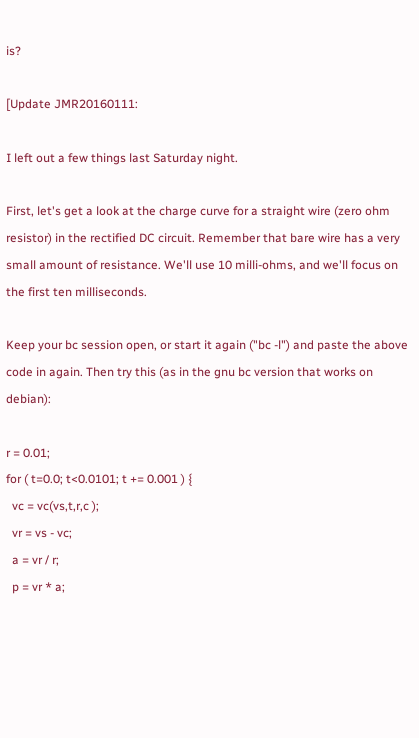is?

[Update JMR20160111:

I left out a few things last Saturday night.

First, let's get a look at the charge curve for a straight wire (zero ohm resistor) in the rectified DC circuit. Remember that bare wire has a very small amount of resistance. We'll use 10 milli-ohms, and we'll focus on the first ten milliseconds.

Keep your bc session open, or start it again ("bc -l") and paste the above code in again. Then try this (as in the gnu bc version that works on debian):

r = 0.01;
for ( t=0.0; t<0.0101; t += 0.001 ) {
  vc = vc(vs,t,r,c );
  vr = vs - vc;
  a = vr / r;
  p = vr * a;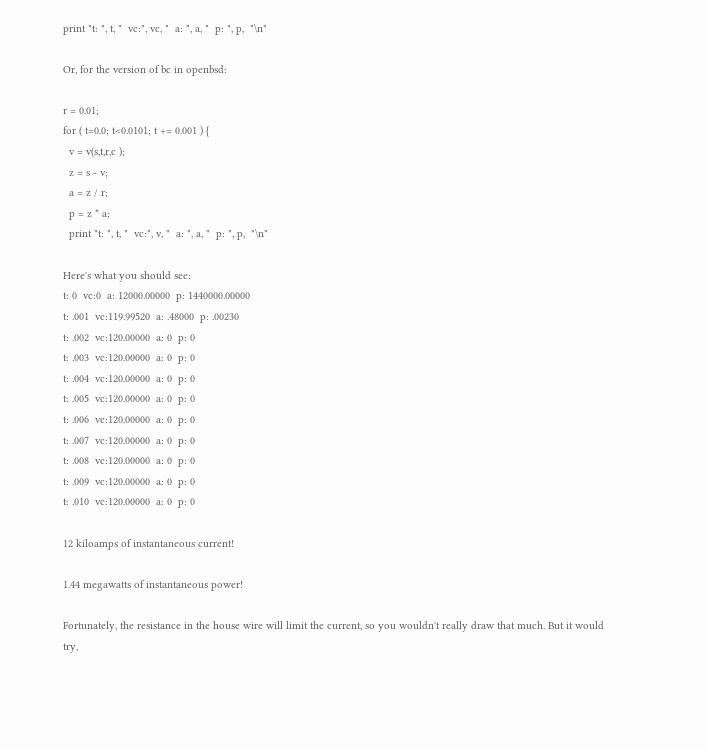print "t: ", t, "  vc:", vc, "  a: ", a, "  p: ", p,  "\n"

Or, for the version of bc in openbsd:

r = 0.01;
for ( t=0.0; t<0.0101; t += 0.001 ) {
  v = v(s,t,r,c );
  z = s - v;
  a = z / r;
  p = z * a;
  print "t: ", t, "  vc:", v, "  a: ", a, "  p: ", p,  "\n"

Here's what you should see:
t: 0  vc:0  a: 12000.00000  p: 1440000.00000
t: .001  vc:119.99520  a: .48000  p: .00230
t: .002  vc:120.00000  a: 0  p: 0
t: .003  vc:120.00000  a: 0  p: 0
t: .004  vc:120.00000  a: 0  p: 0
t: .005  vc:120.00000  a: 0  p: 0
t: .006  vc:120.00000  a: 0  p: 0
t: .007  vc:120.00000  a: 0  p: 0
t: .008  vc:120.00000  a: 0  p: 0
t: .009  vc:120.00000  a: 0  p: 0
t: .010  vc:120.00000  a: 0  p: 0

12 kiloamps of instantaneous current!

1.44 megawatts of instantaneous power!

Fortunately, the resistance in the house wire will limit the current, so you wouldn't really draw that much. But it would try,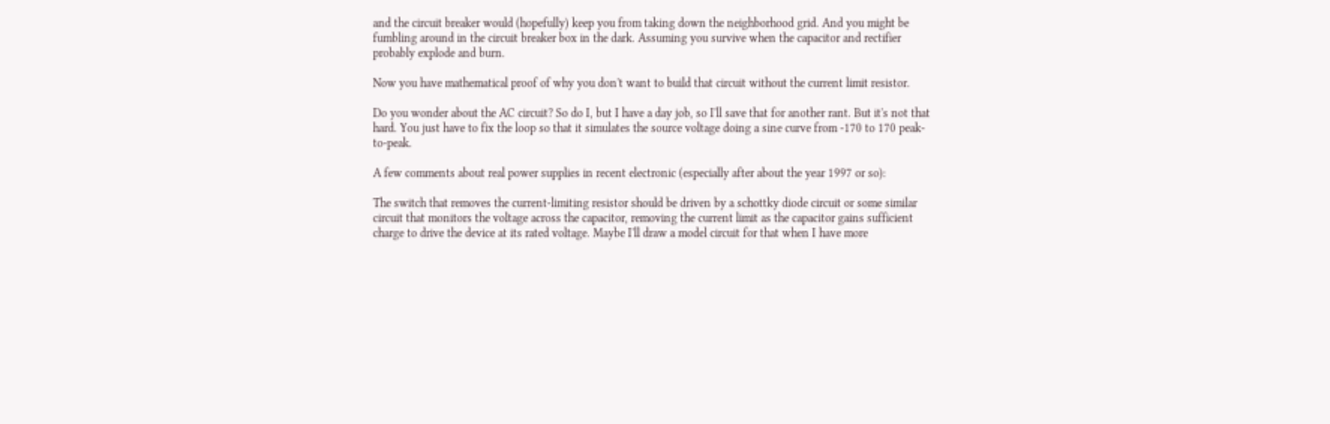and the circuit breaker would (hopefully) keep you from taking down the neighborhood grid. And you might be fumbling around in the circuit breaker box in the dark. Assuming you survive when the capacitor and rectifier probably explode and burn.

Now you have mathematical proof of why you don't want to build that circuit without the current limit resistor.

Do you wonder about the AC circuit? So do I, but I have a day job, so I'll save that for another rant. But it's not that hard. You just have to fix the loop so that it simulates the source voltage doing a sine curve from -170 to 170 peak-to-peak.

A few comments about real power supplies in recent electronic (especially after about the year 1997 or so):

The switch that removes the current-limiting resistor should be driven by a schottky diode circuit or some similar circuit that monitors the voltage across the capacitor, removing the current limit as the capacitor gains sufficient charge to drive the device at its rated voltage. Maybe I'll draw a model circuit for that when I have more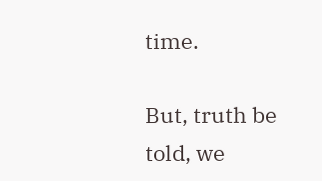time.

But, truth be told, we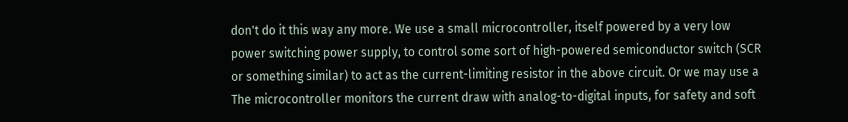don't do it this way any more. We use a small microcontroller, itself powered by a very low power switching power supply, to control some sort of high-powered semiconductor switch (SCR or something similar) to act as the current-limiting resistor in the above circuit. Or we may use a  The microcontroller monitors the current draw with analog-to-digital inputs, for safety and soft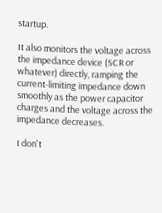startup.

It also monitors the voltage across the impedance device (SCR or whatever) directly, ramping the current-limiting impedance down smoothly as the power capacitor charges and the voltage across the impedance decreases.

I don't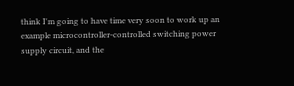think I'm going to have time very soon to work up an example microcontroller-controlled switching power supply circuit, and the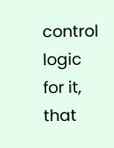control logic for it, that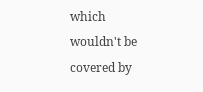which wouldn't be covered by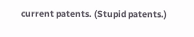current patents. (Stupid patents.)